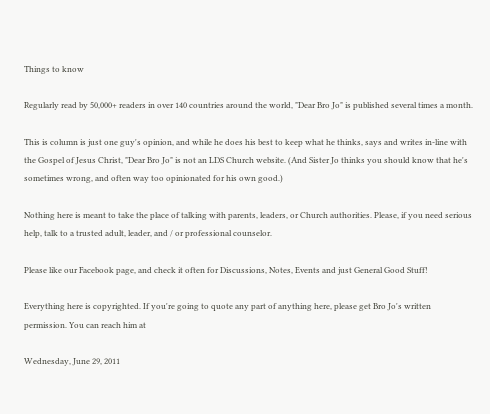Things to know

Regularly read by 50,000+ readers in over 140 countries around the world, "Dear Bro Jo" is published several times a month.

This is column is just one guy's opinion, and while he does his best to keep what he thinks, says and writes in-line with the Gospel of Jesus Christ, "Dear Bro Jo" is not an LDS Church website. (And Sister Jo thinks you should know that he's sometimes wrong, and often way too opinionated for his own good.)

Nothing here is meant to take the place of talking with parents, leaders, or Church authorities. Please, if you need serious help, talk to a trusted adult, leader, and / or professional counselor.

Please like our Facebook page, and check it often for Discussions, Notes, Events and just General Good Stuff!

Everything here is copyrighted. If you're going to quote any part of anything here, please get Bro Jo's written permission. You can reach him at

Wednesday, June 29, 2011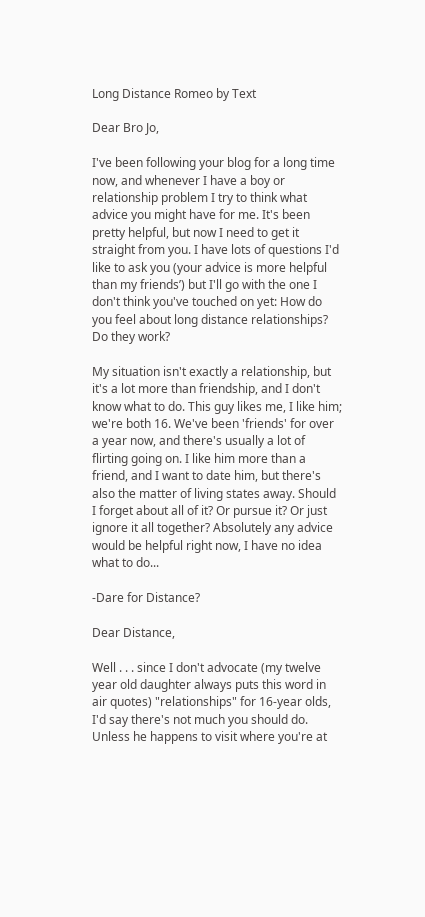Long Distance Romeo by Text

Dear Bro Jo,

I've been following your blog for a long time now, and whenever I have a boy or relationship problem I try to think what advice you might have for me. It's been pretty helpful, but now I need to get it straight from you. I have lots of questions I'd like to ask you (your advice is more helpful than my friends’) but I'll go with the one I don't think you've touched on yet: How do you feel about long distance relationships? Do they work?

My situation isn't exactly a relationship, but it's a lot more than friendship, and I don't know what to do. This guy likes me, I like him; we're both 16. We've been 'friends' for over a year now, and there's usually a lot of flirting going on. I like him more than a friend, and I want to date him, but there's also the matter of living states away. Should I forget about all of it? Or pursue it? Or just ignore it all together? Absolutely any advice would be helpful right now, I have no idea what to do...

-Dare for Distance?

Dear Distance,

Well . . . since I don't advocate (my twelve year old daughter always puts this word in air quotes) "relationships" for 16-year olds, I'd say there's not much you should do. Unless he happens to visit where you're at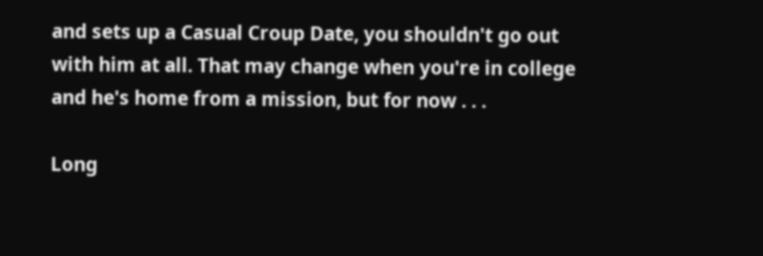and sets up a Casual Croup Date, you shouldn't go out with him at all. That may change when you're in college and he's home from a mission, but for now . . .

Long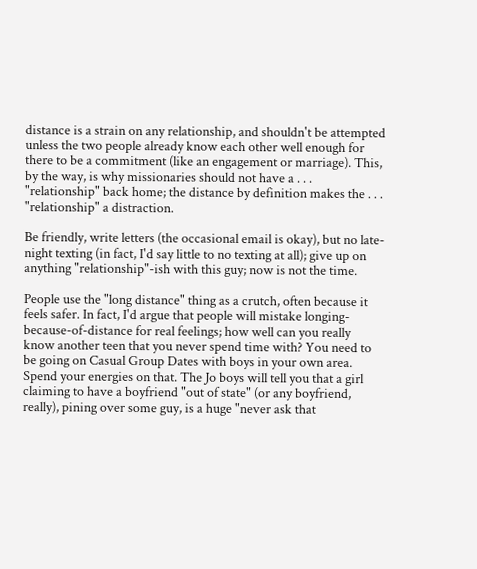distance is a strain on any relationship, and shouldn't be attempted unless the two people already know each other well enough for there to be a commitment (like an engagement or marriage). This, by the way, is why missionaries should not have a . . . "relationship" back home; the distance by definition makes the . . . "relationship" a distraction.

Be friendly, write letters (the occasional email is okay), but no late-night texting (in fact, I'd say little to no texting at all); give up on anything "relationship"-ish with this guy; now is not the time.

People use the "long distance" thing as a crutch, often because it feels safer. In fact, I'd argue that people will mistake longing-because-of-distance for real feelings; how well can you really know another teen that you never spend time with? You need to be going on Casual Group Dates with boys in your own area. Spend your energies on that. The Jo boys will tell you that a girl claiming to have a boyfriend "out of state" (or any boyfriend, really), pining over some guy, is a huge "never ask that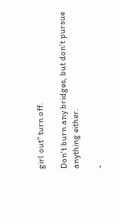girl out" turn off.

Don't burn any bridges, but don't pursue anything either.

-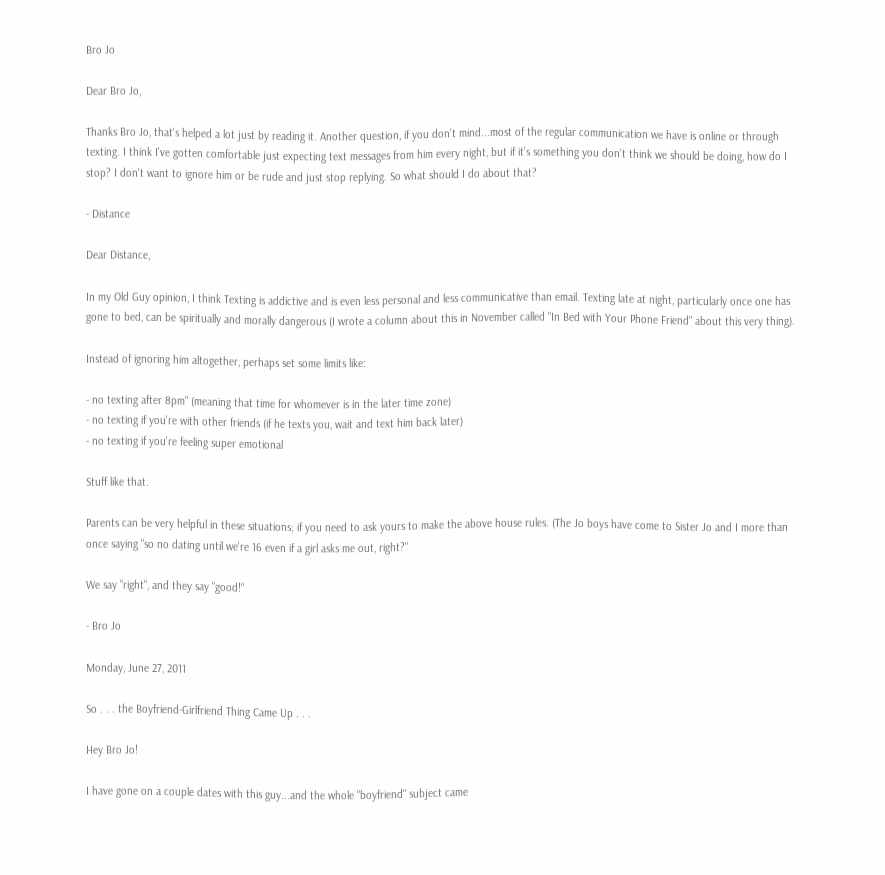Bro Jo

Dear Bro Jo,

Thanks Bro Jo, that's helped a lot just by reading it. Another question, if you don't mind...most of the regular communication we have is online or through texting. I think I've gotten comfortable just expecting text messages from him every night, but if it's something you don't think we should be doing, how do I stop? I don't want to ignore him or be rude and just stop replying. So what should I do about that?

- Distance

Dear Distance,

In my Old Guy opinion, I think Texting is addictive and is even less personal and less communicative than email. Texting late at night, particularly once one has gone to bed, can be spiritually and morally dangerous (I wrote a column about this in November called "In Bed with Your Phone Friend" about this very thing).

Instead of ignoring him altogether, perhaps set some limits like:

- no texting after 8pm" (meaning that time for whomever is in the later time zone)
- no texting if you're with other friends (if he texts you, wait and text him back later)
- no texting if you're feeling super emotional

Stuff like that.

Parents can be very helpful in these situations; if you need to ask yours to make the above house rules. (The Jo boys have come to Sister Jo and I more than once saying "so no dating until we're 16 even if a girl asks me out, right?"

We say "right", and they say "good!"

- Bro Jo

Monday, June 27, 2011

So . . . the Boyfriend-Girlfriend Thing Came Up . . .

Hey Bro Jo!

I have gone on a couple dates with this guy...and the whole "boyfriend" subject came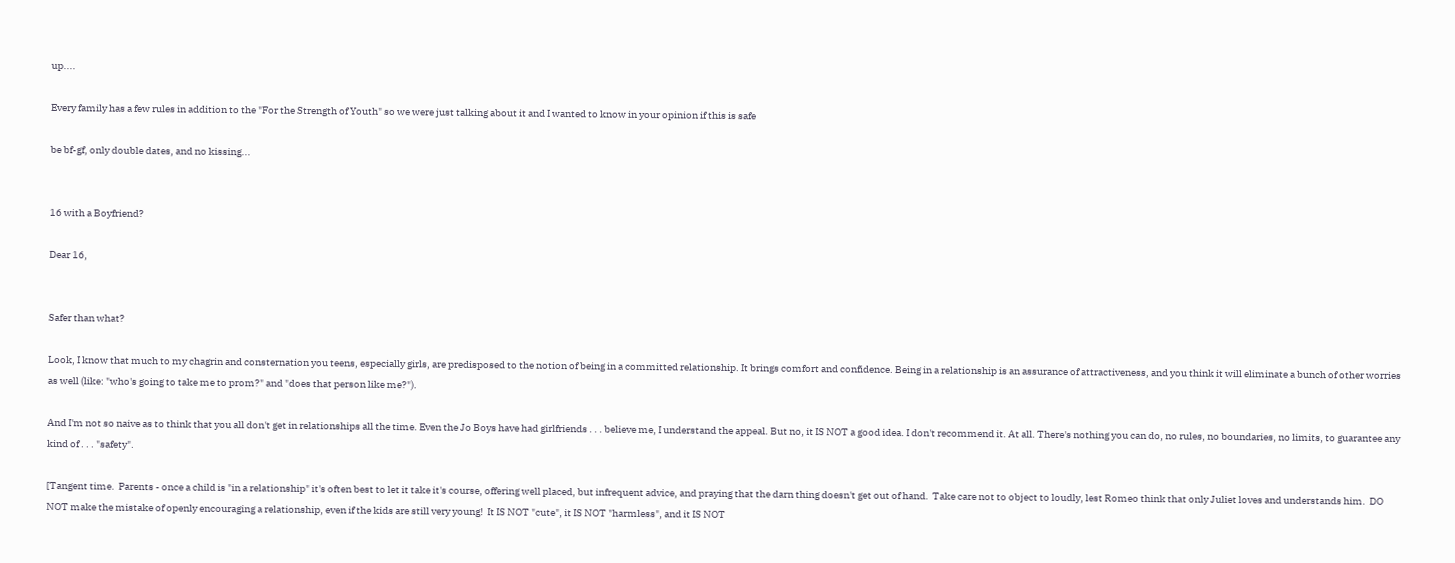up....

Every family has a few rules in addition to the "For the Strength of Youth" so we were just talking about it and I wanted to know in your opinion if this is safe

be bf-gf, only double dates, and no kissing...


16 with a Boyfriend?

Dear 16,


Safer than what?

Look, I know that much to my chagrin and consternation you teens, especially girls, are predisposed to the notion of being in a committed relationship. It brings comfort and confidence. Being in a relationship is an assurance of attractiveness, and you think it will eliminate a bunch of other worries as well (like: "who's going to take me to prom?" and "does that person like me?").

And I'm not so naive as to think that you all don't get in relationships all the time. Even the Jo Boys have had girlfriends . . . believe me, I understand the appeal. But no, it IS NOT a good idea. I don't recommend it. At all. There's nothing you can do, no rules, no boundaries, no limits, to guarantee any kind of . . . "safety".

[Tangent time.  Parents - once a child is "in a relationship" it's often best to let it take it's course, offering well placed, but infrequent advice, and praying that the darn thing doesn't get out of hand.  Take care not to object to loudly, lest Romeo think that only Juliet loves and understands him.  DO NOT make the mistake of openly encouraging a relationship, even if the kids are still very young!  It IS NOT "cute", it IS NOT "harmless", and it IS NOT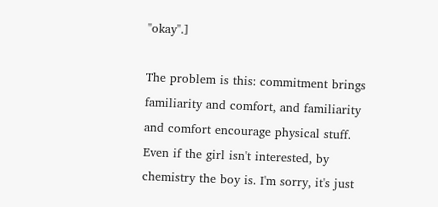"okay".]

The problem is this: commitment brings familiarity and comfort, and familiarity and comfort encourage physical stuff. Even if the girl isn't interested, by chemistry the boy is. I'm sorry, it's just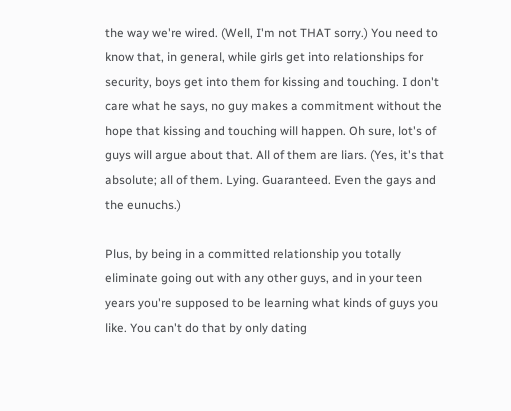the way we're wired. (Well, I'm not THAT sorry.) You need to know that, in general, while girls get into relationships for security, boys get into them for kissing and touching. I don't care what he says, no guy makes a commitment without the hope that kissing and touching will happen. Oh sure, lot's of guys will argue about that. All of them are liars. (Yes, it's that absolute; all of them. Lying. Guaranteed. Even the gays and the eunuchs.)

Plus, by being in a committed relationship you totally eliminate going out with any other guys, and in your teen years you're supposed to be learning what kinds of guys you like. You can't do that by only dating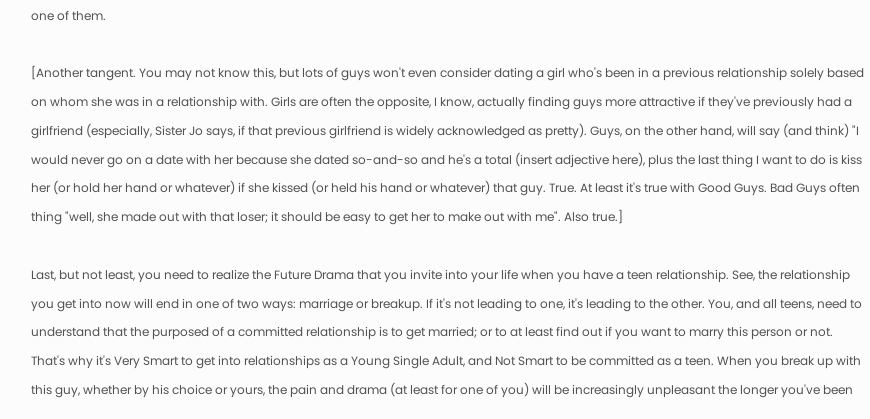one of them.

[Another tangent. You may not know this, but lots of guys won't even consider dating a girl who's been in a previous relationship solely based on whom she was in a relationship with. Girls are often the opposite, I know, actually finding guys more attractive if they've previously had a girlfriend (especially, Sister Jo says, if that previous girlfriend is widely acknowledged as pretty). Guys, on the other hand, will say (and think) "I would never go on a date with her because she dated so-and-so and he's a total (insert adjective here), plus the last thing I want to do is kiss her (or hold her hand or whatever) if she kissed (or held his hand or whatever) that guy. True. At least it's true with Good Guys. Bad Guys often thing "well, she made out with that loser; it should be easy to get her to make out with me". Also true.]

Last, but not least, you need to realize the Future Drama that you invite into your life when you have a teen relationship. See, the relationship you get into now will end in one of two ways: marriage or breakup. If it's not leading to one, it's leading to the other. You, and all teens, need to understand that the purposed of a committed relationship is to get married; or to at least find out if you want to marry this person or not. That's why it's Very Smart to get into relationships as a Young Single Adult, and Not Smart to be committed as a teen. When you break up with this guy, whether by his choice or yours, the pain and drama (at least for one of you) will be increasingly unpleasant the longer you've been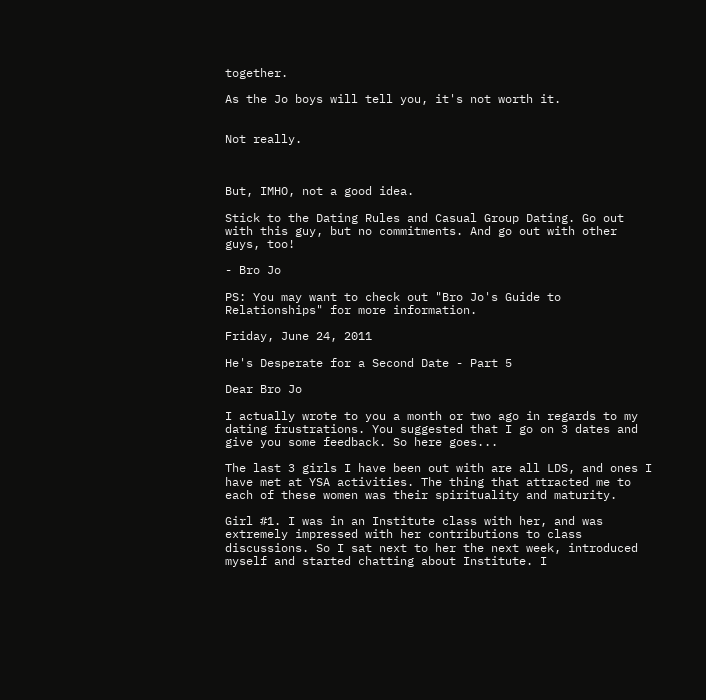together.

As the Jo boys will tell you, it's not worth it.


Not really.



But, IMHO, not a good idea.

Stick to the Dating Rules and Casual Group Dating. Go out with this guy, but no commitments. And go out with other guys, too!

- Bro Jo

PS: You may want to check out "Bro Jo's Guide to Relationships" for more information.

Friday, June 24, 2011

He's Desperate for a Second Date - Part 5

Dear Bro Jo

I actually wrote to you a month or two ago in regards to my dating frustrations. You suggested that I go on 3 dates and give you some feedback. So here goes...

The last 3 girls I have been out with are all LDS, and ones I have met at YSA activities. The thing that attracted me to each of these women was their spirituality and maturity.

Girl #1. I was in an Institute class with her, and was extremely impressed with her contributions to class discussions. So I sat next to her the next week, introduced myself and started chatting about Institute. I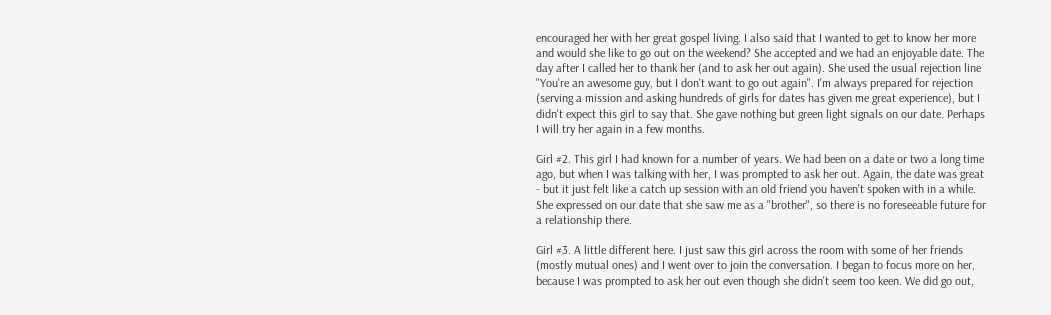encouraged her with her great gospel living. I also said that I wanted to get to know her more and would she like to go out on the weekend? She accepted and we had an enjoyable date. The day after I called her to thank her (and to ask her out again). She used the usual rejection line "You're an awesome guy, but I don't want to go out again". I'm always prepared for rejection (serving a mission and asking hundreds of girls for dates has given me great experience), but I didn't expect this girl to say that. She gave nothing but green light signals on our date. Perhaps I will try her again in a few months.

Girl #2. This girl I had known for a number of years. We had been on a date or two a long time ago, but when I was talking with her, I was prompted to ask her out. Again, the date was great - but it just felt like a catch up session with an old friend you haven't spoken with in a while. She expressed on our date that she saw me as a "brother", so there is no foreseeable future for a relationship there.

Girl #3. A little different here. I just saw this girl across the room with some of her friends (mostly mutual ones) and I went over to join the conversation. I began to focus more on her, because I was prompted to ask her out even though she didn't seem too keen. We did go out,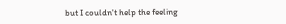but I couldn't help the feeling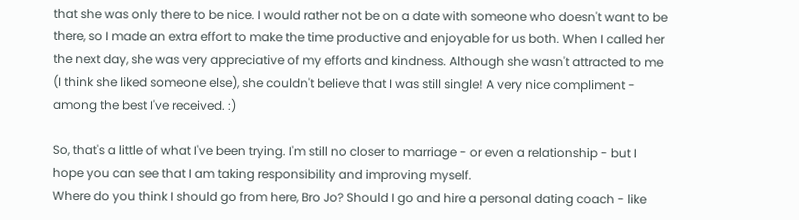that she was only there to be nice. I would rather not be on a date with someone who doesn't want to be there, so I made an extra effort to make the time productive and enjoyable for us both. When I called her the next day, she was very appreciative of my efforts and kindness. Although she wasn't attracted to me (I think she liked someone else), she couldn't believe that I was still single! A very nice compliment - among the best I've received. :)

So, that's a little of what I've been trying. I'm still no closer to marriage - or even a relationship - but I hope you can see that I am taking responsibility and improving myself.
Where do you think I should go from here, Bro Jo? Should I go and hire a personal dating coach - like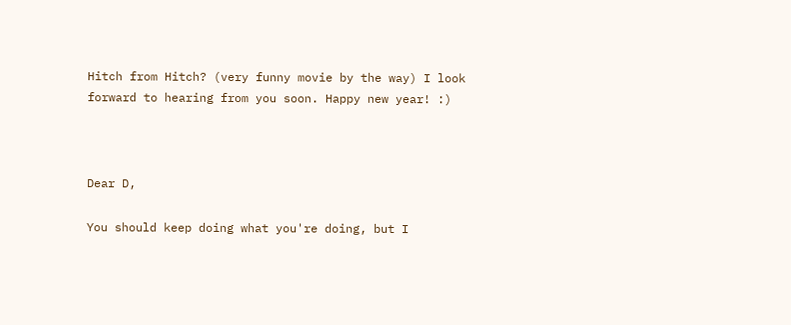Hitch from Hitch? (very funny movie by the way) I look forward to hearing from you soon. Happy new year! :)



Dear D,

You should keep doing what you're doing, but I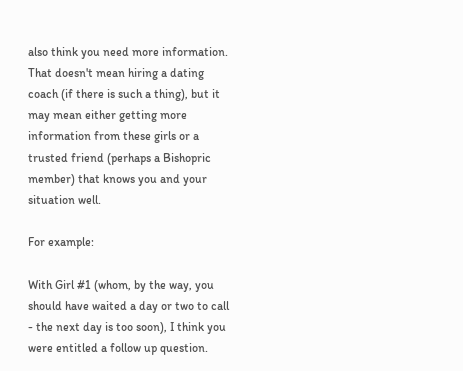also think you need more information. That doesn't mean hiring a dating coach (if there is such a thing), but it may mean either getting more information from these girls or a trusted friend (perhaps a Bishopric member) that knows you and your situation well.

For example:

With Girl #1 (whom, by the way, you should have waited a day or two to call - the next day is too soon), I think you were entitled a follow up question.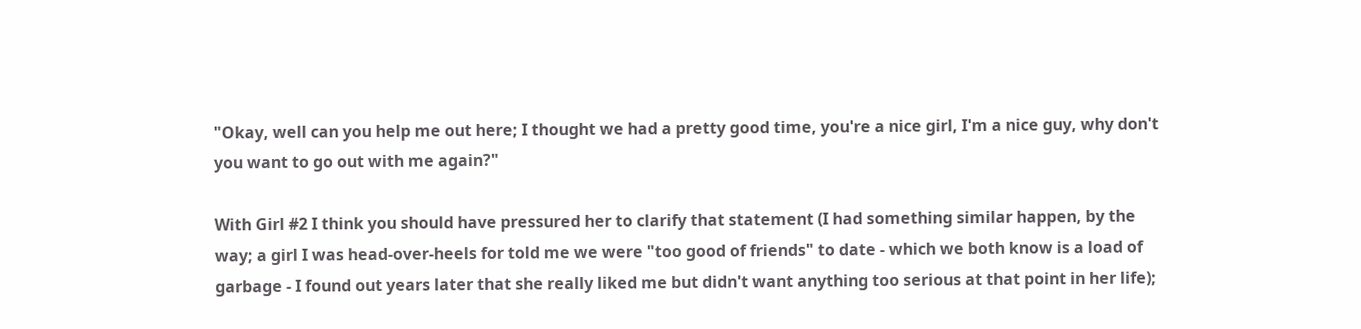"Okay, well can you help me out here; I thought we had a pretty good time, you're a nice girl, I'm a nice guy, why don't you want to go out with me again?"

With Girl #2 I think you should have pressured her to clarify that statement (I had something similar happen, by the way; a girl I was head-over-heels for told me we were "too good of friends" to date - which we both know is a load of garbage - I found out years later that she really liked me but didn't want anything too serious at that point in her life);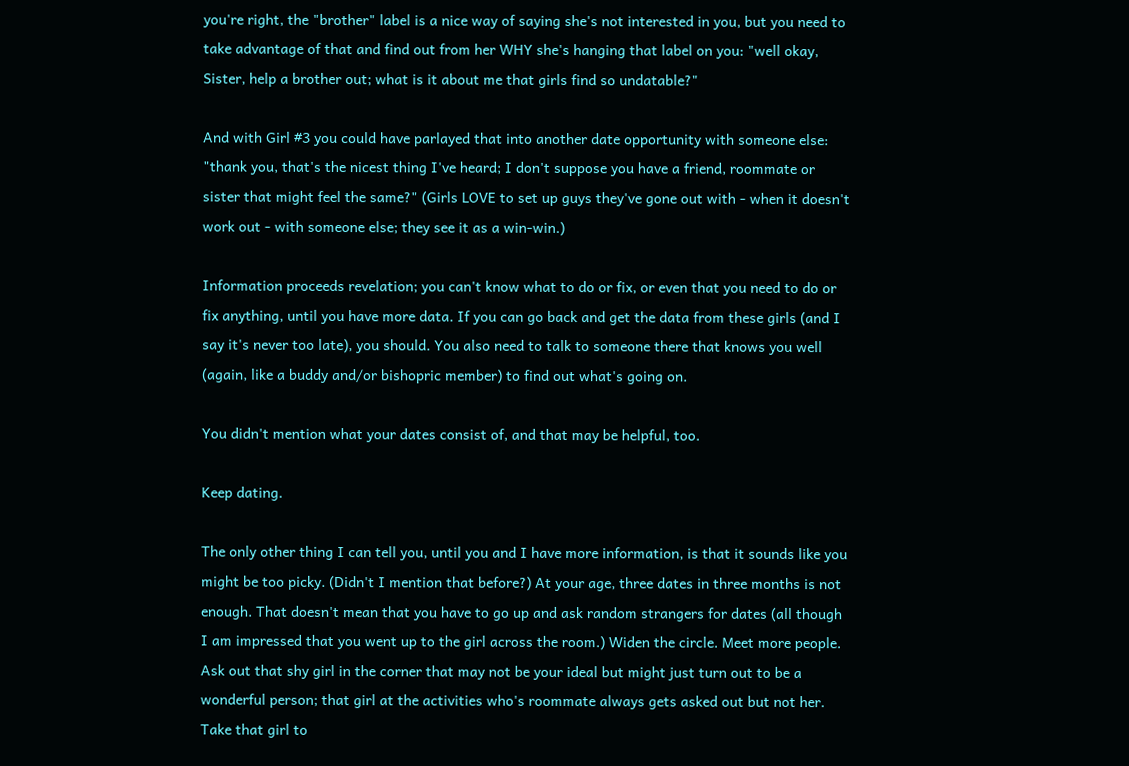you're right, the "brother" label is a nice way of saying she's not interested in you, but you need to take advantage of that and find out from her WHY she's hanging that label on you: "well okay, Sister, help a brother out; what is it about me that girls find so undatable?"

And with Girl #3 you could have parlayed that into another date opportunity with someone else: "thank you, that's the nicest thing I've heard; I don't suppose you have a friend, roommate or sister that might feel the same?" (Girls LOVE to set up guys they've gone out with - when it doesn't work out - with someone else; they see it as a win-win.)

Information proceeds revelation; you can't know what to do or fix, or even that you need to do or fix anything, until you have more data. If you can go back and get the data from these girls (and I say it's never too late), you should. You also need to talk to someone there that knows you well (again, like a buddy and/or bishopric member) to find out what's going on.

You didn't mention what your dates consist of, and that may be helpful, too.

Keep dating.

The only other thing I can tell you, until you and I have more information, is that it sounds like you might be too picky. (Didn't I mention that before?) At your age, three dates in three months is not enough. That doesn't mean that you have to go up and ask random strangers for dates (all though I am impressed that you went up to the girl across the room.) Widen the circle. Meet more people. Ask out that shy girl in the corner that may not be your ideal but might just turn out to be a wonderful person; that girl at the activities who's roommate always gets asked out but not her. Take that girl to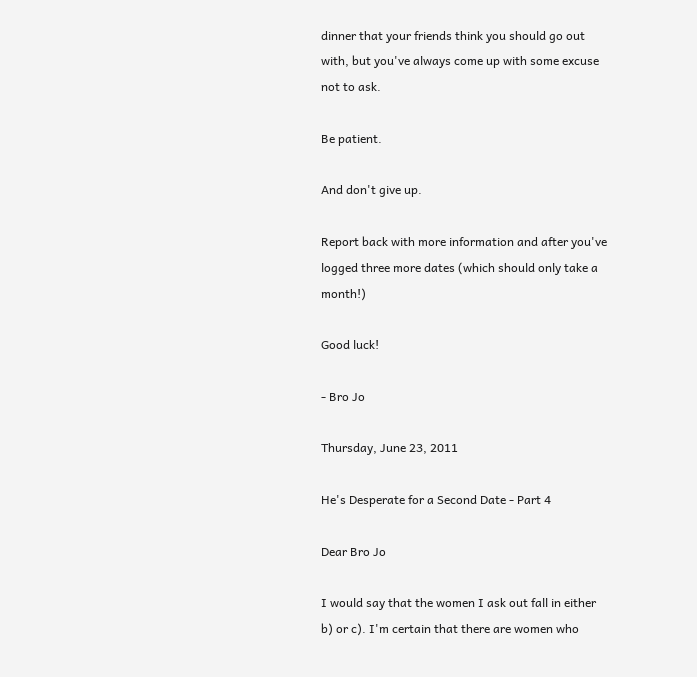dinner that your friends think you should go out with, but you've always come up with some excuse not to ask.

Be patient.

And don't give up.

Report back with more information and after you've logged three more dates (which should only take a month!)

Good luck!

- Bro Jo

Thursday, June 23, 2011

He's Desperate for a Second Date - Part 4

Dear Bro Jo

I would say that the women I ask out fall in either b) or c). I'm certain that there are women who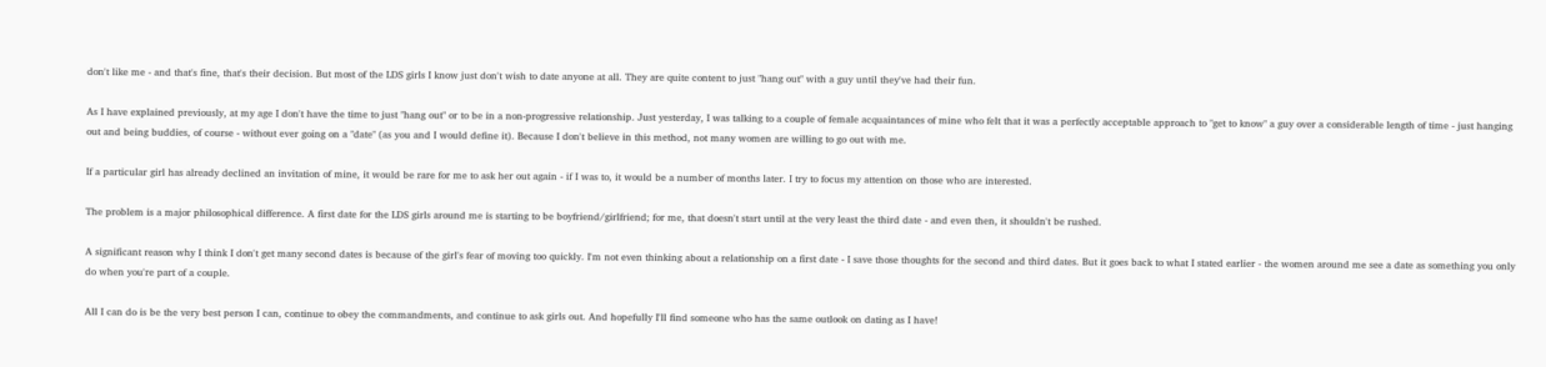don't like me - and that's fine, that's their decision. But most of the LDS girls I know just don't wish to date anyone at all. They are quite content to just "hang out" with a guy until they've had their fun.

As I have explained previously, at my age I don't have the time to just "hang out" or to be in a non-progressive relationship. Just yesterday, I was talking to a couple of female acquaintances of mine who felt that it was a perfectly acceptable approach to "get to know" a guy over a considerable length of time - just hanging out and being buddies, of course - without ever going on a "date" (as you and I would define it). Because I don't believe in this method, not many women are willing to go out with me.

If a particular girl has already declined an invitation of mine, it would be rare for me to ask her out again - if I was to, it would be a number of months later. I try to focus my attention on those who are interested.

The problem is a major philosophical difference. A first date for the LDS girls around me is starting to be boyfriend/girlfriend; for me, that doesn't start until at the very least the third date - and even then, it shouldn't be rushed.

A significant reason why I think I don't get many second dates is because of the girl's fear of moving too quickly. I'm not even thinking about a relationship on a first date - I save those thoughts for the second and third dates. But it goes back to what I stated earlier - the women around me see a date as something you only do when you're part of a couple.

All I can do is be the very best person I can, continue to obey the commandments, and continue to ask girls out. And hopefully I'll find someone who has the same outlook on dating as I have!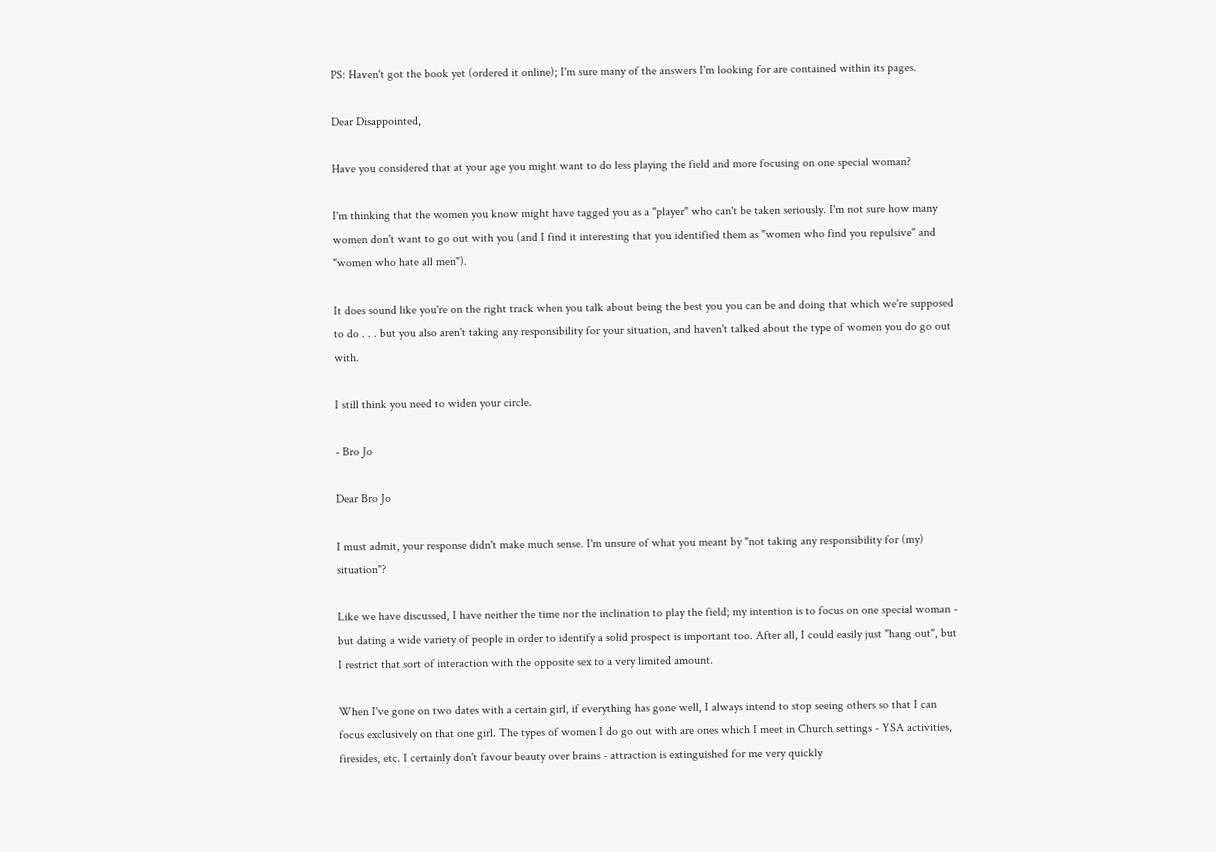PS: Haven't got the book yet (ordered it online); I'm sure many of the answers I'm looking for are contained within its pages.

Dear Disappointed,

Have you considered that at your age you might want to do less playing the field and more focusing on one special woman?

I'm thinking that the women you know might have tagged you as a "player" who can't be taken seriously. I'm not sure how many women don't want to go out with you (and I find it interesting that you identified them as "women who find you repulsive" and "women who hate all men").

It does sound like you're on the right track when you talk about being the best you you can be and doing that which we're supposed to do . . . but you also aren't taking any responsibility for your situation, and haven't talked about the type of women you do go out with.

I still think you need to widen your circle.

- Bro Jo

Dear Bro Jo

I must admit, your response didn't make much sense. I'm unsure of what you meant by "not taking any responsibility for (my) situation"?

Like we have discussed, I have neither the time nor the inclination to play the field; my intention is to focus on one special woman - but dating a wide variety of people in order to identify a solid prospect is important too. After all, I could easily just "hang out", but I restrict that sort of interaction with the opposite sex to a very limited amount.

When I've gone on two dates with a certain girl, if everything has gone well, I always intend to stop seeing others so that I can focus exclusively on that one girl. The types of women I do go out with are ones which I meet in Church settings - YSA activities, firesides, etc. I certainly don't favour beauty over brains - attraction is extinguished for me very quickly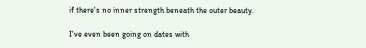if there's no inner strength beneath the outer beauty.

I've even been going on dates with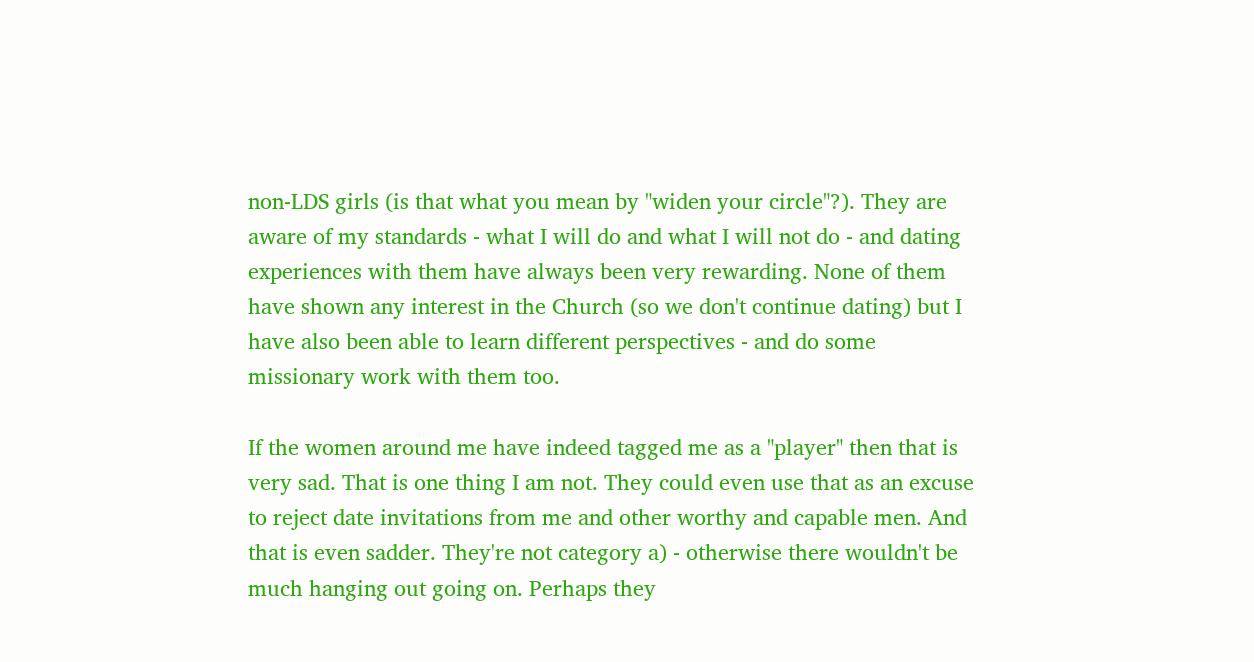non-LDS girls (is that what you mean by "widen your circle"?). They are aware of my standards - what I will do and what I will not do - and dating experiences with them have always been very rewarding. None of them have shown any interest in the Church (so we don't continue dating) but I have also been able to learn different perspectives - and do some missionary work with them too.

If the women around me have indeed tagged me as a "player" then that is very sad. That is one thing I am not. They could even use that as an excuse to reject date invitations from me and other worthy and capable men. And that is even sadder. They're not category a) - otherwise there wouldn't be much hanging out going on. Perhaps they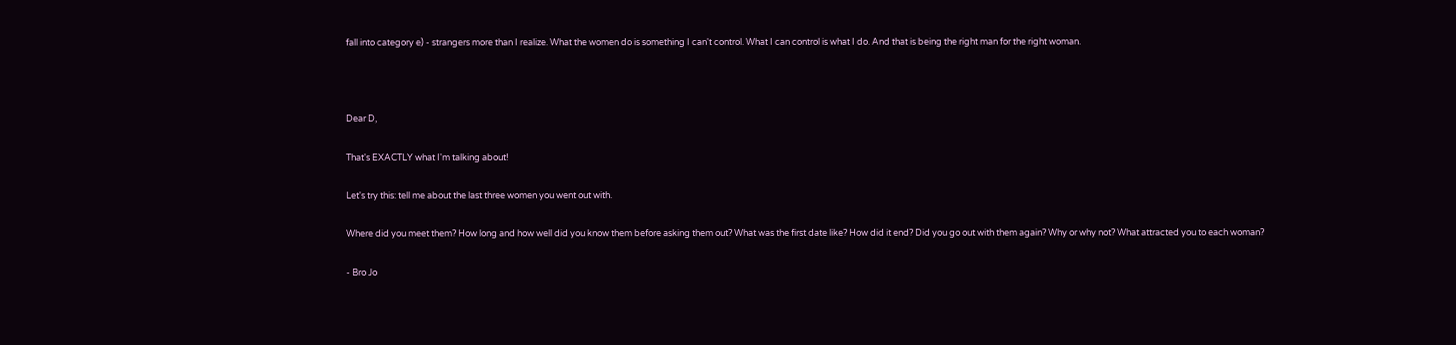fall into category e) - strangers more than I realize. What the women do is something I can't control. What I can control is what I do. And that is being the right man for the right woman.



Dear D,

That's EXACTLY what I'm talking about!

Let's try this: tell me about the last three women you went out with.

Where did you meet them? How long and how well did you know them before asking them out? What was the first date like? How did it end? Did you go out with them again? Why or why not? What attracted you to each woman?

- Bro Jo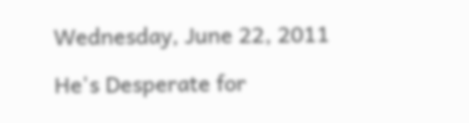Wednesday, June 22, 2011

He's Desperate for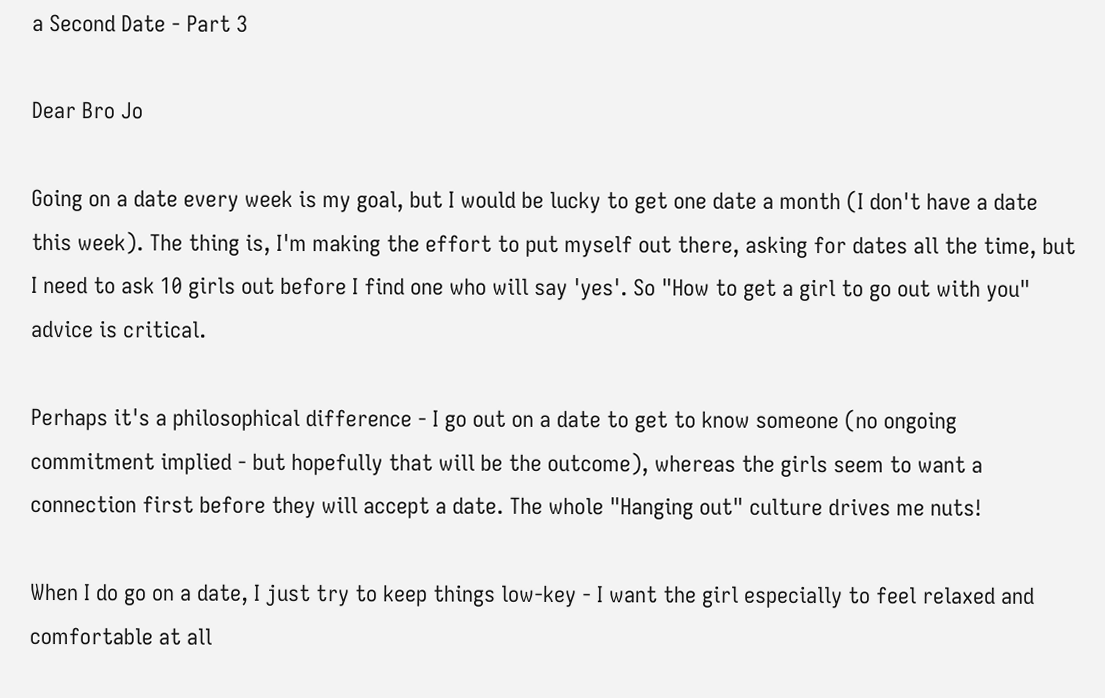a Second Date - Part 3

Dear Bro Jo

Going on a date every week is my goal, but I would be lucky to get one date a month (I don't have a date this week). The thing is, I'm making the effort to put myself out there, asking for dates all the time, but I need to ask 10 girls out before I find one who will say 'yes'. So "How to get a girl to go out with you" advice is critical.

Perhaps it's a philosophical difference - I go out on a date to get to know someone (no ongoing commitment implied - but hopefully that will be the outcome), whereas the girls seem to want a connection first before they will accept a date. The whole "Hanging out" culture drives me nuts!

When I do go on a date, I just try to keep things low-key - I want the girl especially to feel relaxed and comfortable at all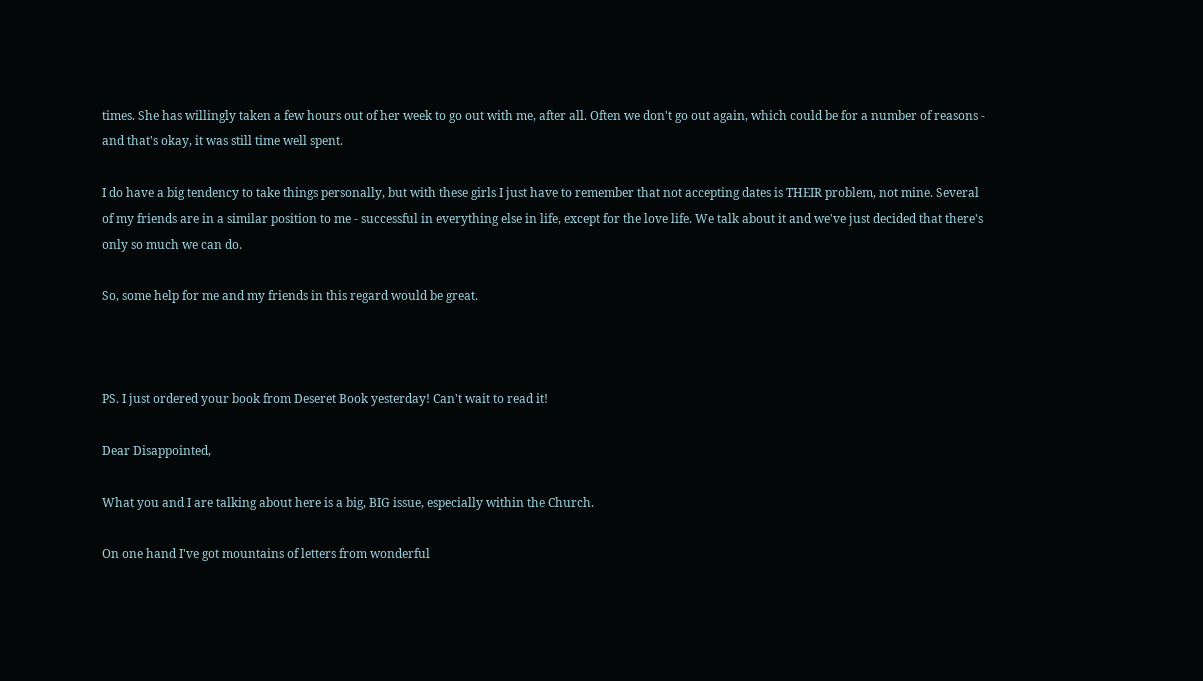times. She has willingly taken a few hours out of her week to go out with me, after all. Often we don't go out again, which could be for a number of reasons - and that's okay, it was still time well spent.

I do have a big tendency to take things personally, but with these girls I just have to remember that not accepting dates is THEIR problem, not mine. Several of my friends are in a similar position to me - successful in everything else in life, except for the love life. We talk about it and we've just decided that there's only so much we can do.

So, some help for me and my friends in this regard would be great.



PS. I just ordered your book from Deseret Book yesterday! Can't wait to read it!

Dear Disappointed,

What you and I are talking about here is a big, BIG issue, especially within the Church.

On one hand I've got mountains of letters from wonderful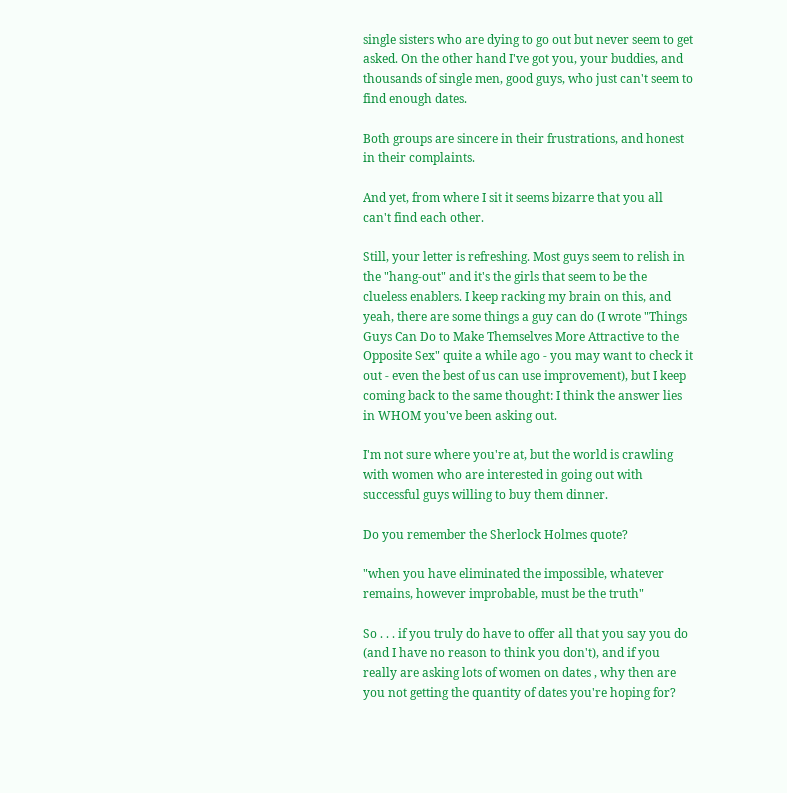single sisters who are dying to go out but never seem to get asked. On the other hand I've got you, your buddies, and thousands of single men, good guys, who just can't seem to find enough dates.

Both groups are sincere in their frustrations, and honest in their complaints.

And yet, from where I sit it seems bizarre that you all can't find each other.

Still, your letter is refreshing. Most guys seem to relish in the "hang-out" and it's the girls that seem to be the clueless enablers. I keep racking my brain on this, and yeah, there are some things a guy can do (I wrote "Things Guys Can Do to Make Themselves More Attractive to the Opposite Sex" quite a while ago - you may want to check it out - even the best of us can use improvement), but I keep coming back to the same thought: I think the answer lies in WHOM you've been asking out.

I'm not sure where you're at, but the world is crawling with women who are interested in going out with successful guys willing to buy them dinner.

Do you remember the Sherlock Holmes quote?

"when you have eliminated the impossible, whatever remains, however improbable, must be the truth"

So . . . if you truly do have to offer all that you say you do (and I have no reason to think you don't), and if you really are asking lots of women on dates , why then are you not getting the quantity of dates you're hoping for?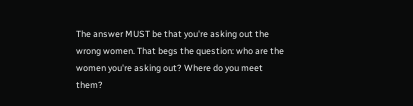The answer MUST be that you're asking out the wrong women. That begs the question: who are the women you're asking out? Where do you meet them?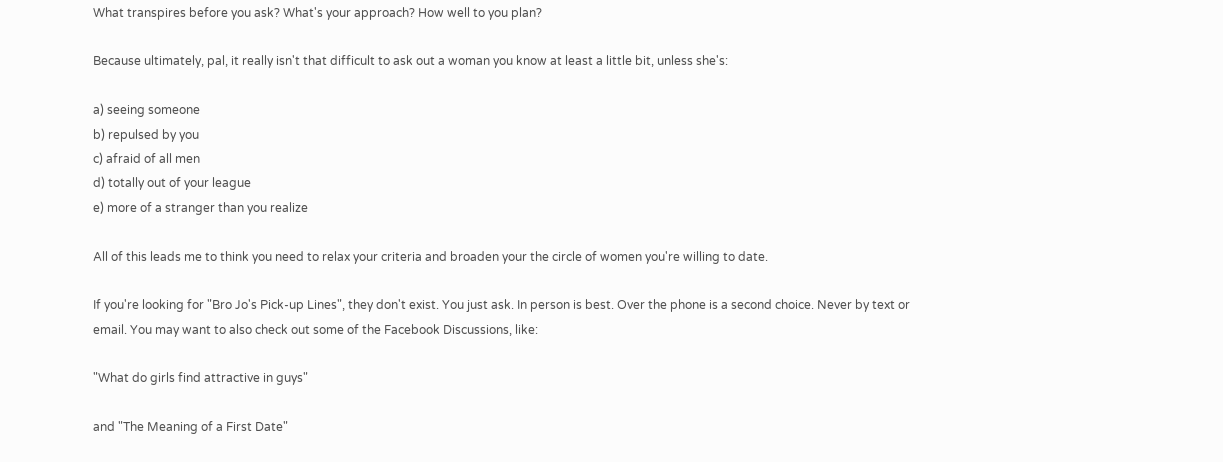What transpires before you ask? What's your approach? How well to you plan?

Because ultimately, pal, it really isn't that difficult to ask out a woman you know at least a little bit, unless she's:

a) seeing someone
b) repulsed by you
c) afraid of all men
d) totally out of your league
e) more of a stranger than you realize

All of this leads me to think you need to relax your criteria and broaden your the circle of women you're willing to date.

If you're looking for "Bro Jo's Pick-up Lines", they don't exist. You just ask. In person is best. Over the phone is a second choice. Never by text or email. You may want to also check out some of the Facebook Discussions, like:

"What do girls find attractive in guys"

and "The Meaning of a First Date"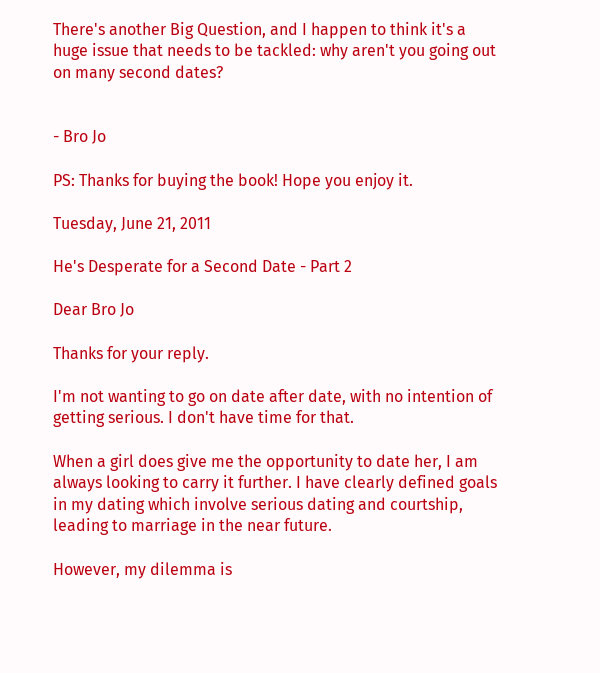There's another Big Question, and I happen to think it's a huge issue that needs to be tackled: why aren't you going out on many second dates?


- Bro Jo

PS: Thanks for buying the book! Hope you enjoy it.

Tuesday, June 21, 2011

He's Desperate for a Second Date - Part 2

Dear Bro Jo

Thanks for your reply.

I'm not wanting to go on date after date, with no intention of getting serious. I don't have time for that.

When a girl does give me the opportunity to date her, I am always looking to carry it further. I have clearly defined goals in my dating which involve serious dating and courtship, leading to marriage in the near future.

However, my dilemma is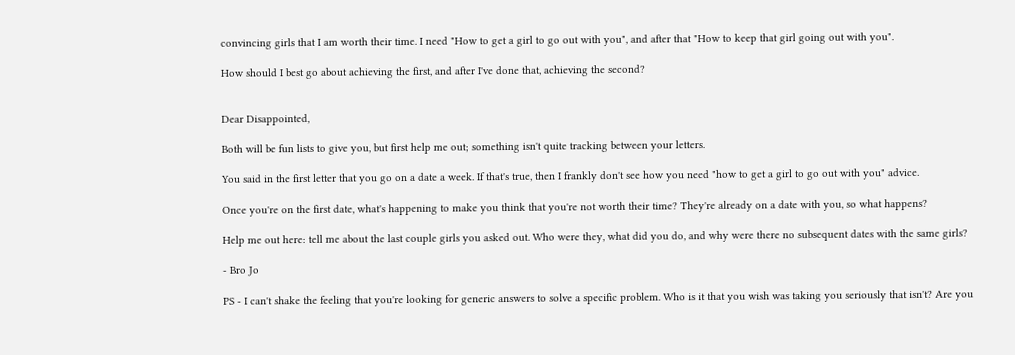convincing girls that I am worth their time. I need "How to get a girl to go out with you", and after that "How to keep that girl going out with you".

How should I best go about achieving the first, and after I've done that, achieving the second?


Dear Disappointed,

Both will be fun lists to give you, but first help me out; something isn't quite tracking between your letters.

You said in the first letter that you go on a date a week. If that's true, then I frankly don't see how you need "how to get a girl to go out with you" advice.

Once you're on the first date, what's happening to make you think that you're not worth their time? They're already on a date with you, so what happens?

Help me out here: tell me about the last couple girls you asked out. Who were they, what did you do, and why were there no subsequent dates with the same girls?

- Bro Jo

PS - I can't shake the feeling that you're looking for generic answers to solve a specific problem. Who is it that you wish was taking you seriously that isn't? Are you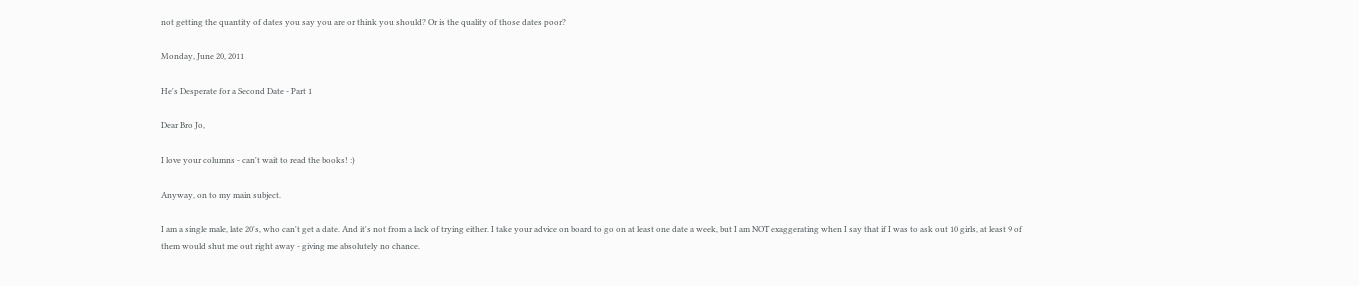not getting the quantity of dates you say you are or think you should? Or is the quality of those dates poor?

Monday, June 20, 2011

He's Desperate for a Second Date - Part 1

Dear Bro Jo,

I love your columns - can't wait to read the books! :)

Anyway, on to my main subject.

I am a single male, late 20's, who can't get a date. And it's not from a lack of trying either. I take your advice on board to go on at least one date a week, but I am NOT exaggerating when I say that if I was to ask out 10 girls, at least 9 of them would shut me out right away - giving me absolutely no chance.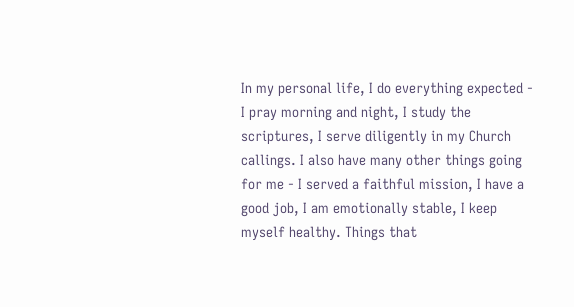In my personal life, I do everything expected - I pray morning and night, I study the scriptures, I serve diligently in my Church callings. I also have many other things going for me - I served a faithful mission, I have a good job, I am emotionally stable, I keep myself healthy. Things that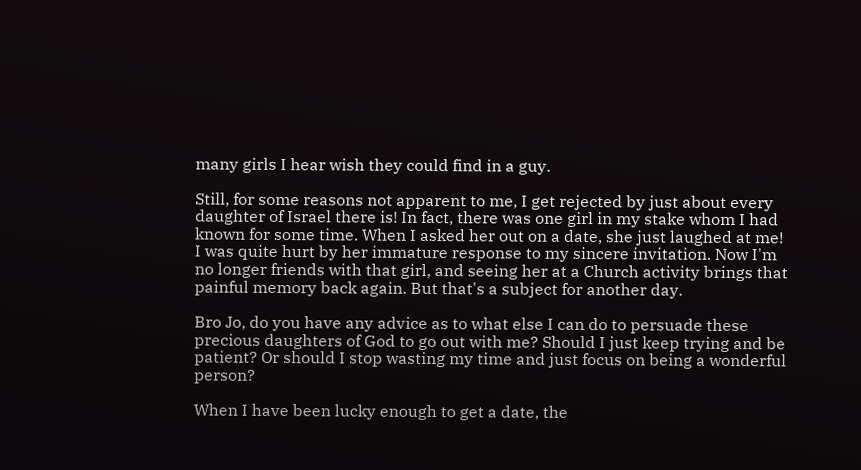many girls I hear wish they could find in a guy.

Still, for some reasons not apparent to me, I get rejected by just about every daughter of Israel there is! In fact, there was one girl in my stake whom I had known for some time. When I asked her out on a date, she just laughed at me! I was quite hurt by her immature response to my sincere invitation. Now I'm no longer friends with that girl, and seeing her at a Church activity brings that painful memory back again. But that's a subject for another day.

Bro Jo, do you have any advice as to what else I can do to persuade these precious daughters of God to go out with me? Should I just keep trying and be patient? Or should I stop wasting my time and just focus on being a wonderful person?

When I have been lucky enough to get a date, the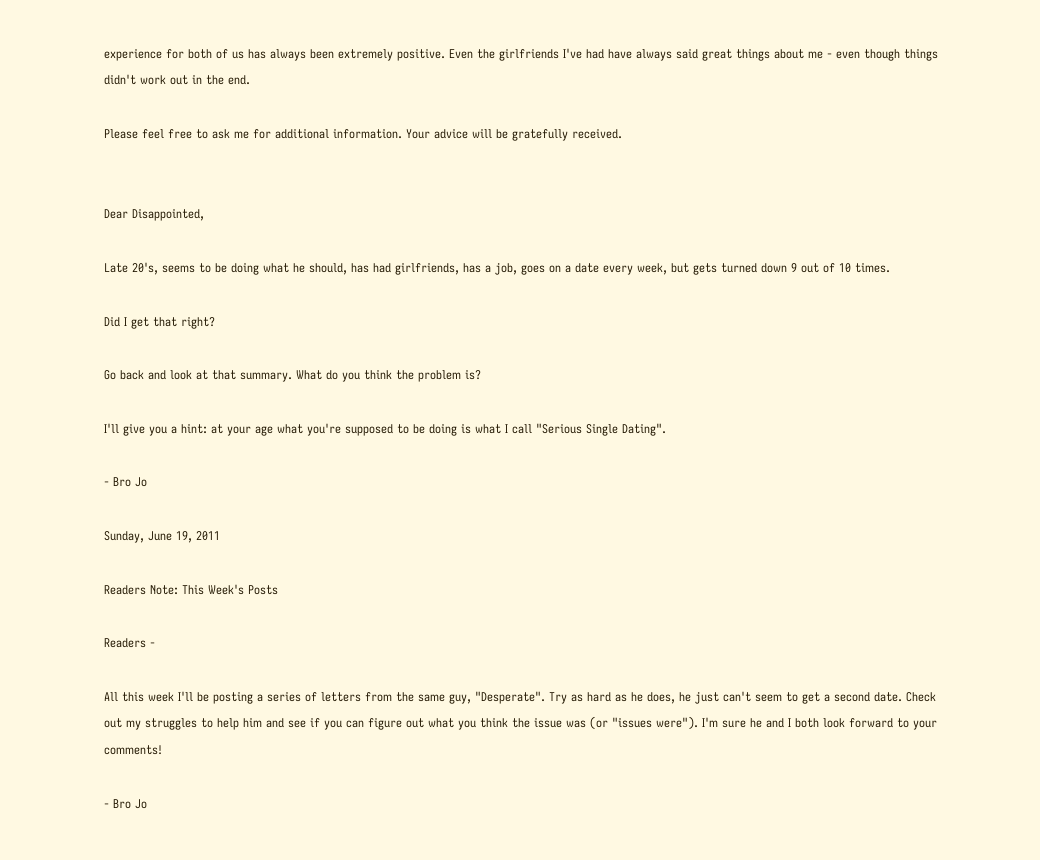experience for both of us has always been extremely positive. Even the girlfriends I've had have always said great things about me - even though things didn't work out in the end.

Please feel free to ask me for additional information. Your advice will be gratefully received.


Dear Disappointed,

Late 20's, seems to be doing what he should, has had girlfriends, has a job, goes on a date every week, but gets turned down 9 out of 10 times.

Did I get that right?

Go back and look at that summary. What do you think the problem is?

I'll give you a hint: at your age what you're supposed to be doing is what I call "Serious Single Dating".

- Bro Jo

Sunday, June 19, 2011

Readers Note: This Week's Posts

Readers -

All this week I'll be posting a series of letters from the same guy, "Desperate". Try as hard as he does, he just can't seem to get a second date. Check out my struggles to help him and see if you can figure out what you think the issue was (or "issues were"). I'm sure he and I both look forward to your comments!

- Bro Jo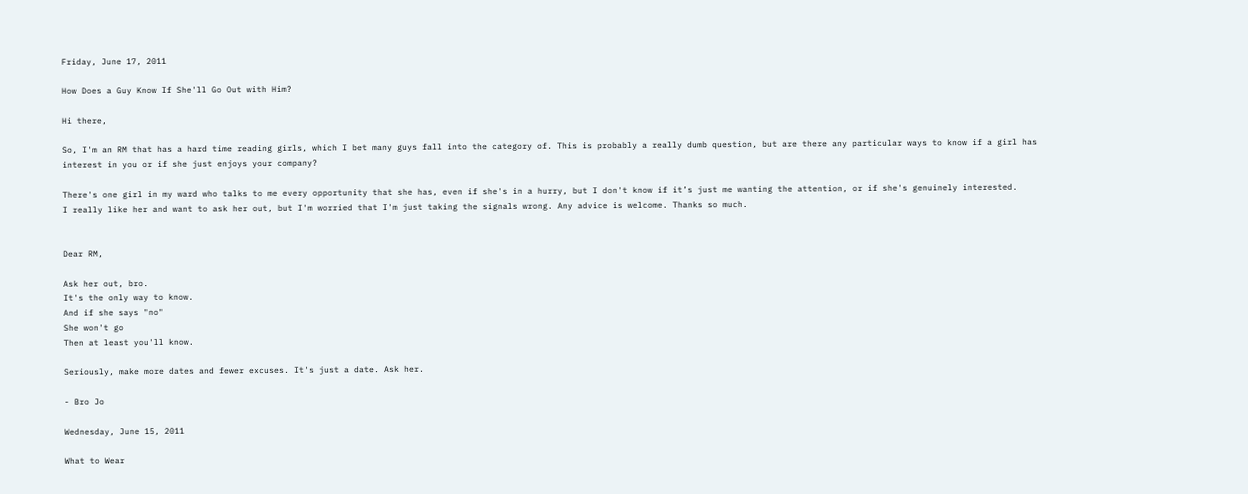Friday, June 17, 2011

How Does a Guy Know If She'll Go Out with Him?

Hi there,

So, I'm an RM that has a hard time reading girls, which I bet many guys fall into the category of. This is probably a really dumb question, but are there any particular ways to know if a girl has interest in you or if she just enjoys your company?

There's one girl in my ward who talks to me every opportunity that she has, even if she's in a hurry, but I don't know if it’s just me wanting the attention, or if she's genuinely interested.
I really like her and want to ask her out, but I'm worried that I'm just taking the signals wrong. Any advice is welcome. Thanks so much.


Dear RM,

Ask her out, bro.
It's the only way to know.
And if she says "no"
She won't go
Then at least you'll know.

Seriously, make more dates and fewer excuses. It's just a date. Ask her.

- Bro Jo

Wednesday, June 15, 2011

What to Wear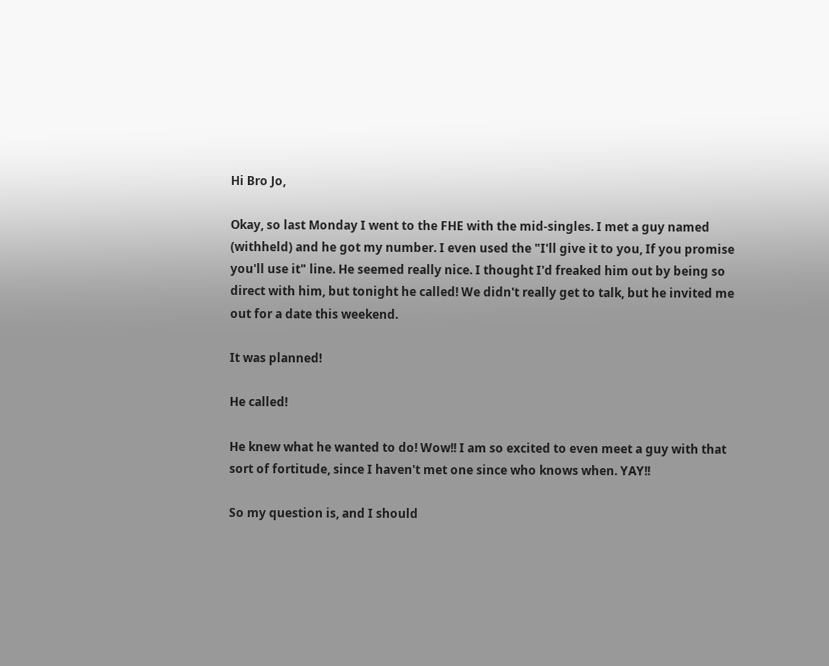Hi Bro Jo,

Okay, so last Monday I went to the FHE with the mid-singles. I met a guy named (withheld) and he got my number. I even used the "I'll give it to you, If you promise you'll use it" line. He seemed really nice. I thought I'd freaked him out by being so direct with him, but tonight he called! We didn't really get to talk, but he invited me out for a date this weekend.

It was planned!

He called!

He knew what he wanted to do! Wow!! I am so excited to even meet a guy with that sort of fortitude, since I haven't met one since who knows when. YAY!!

So my question is, and I should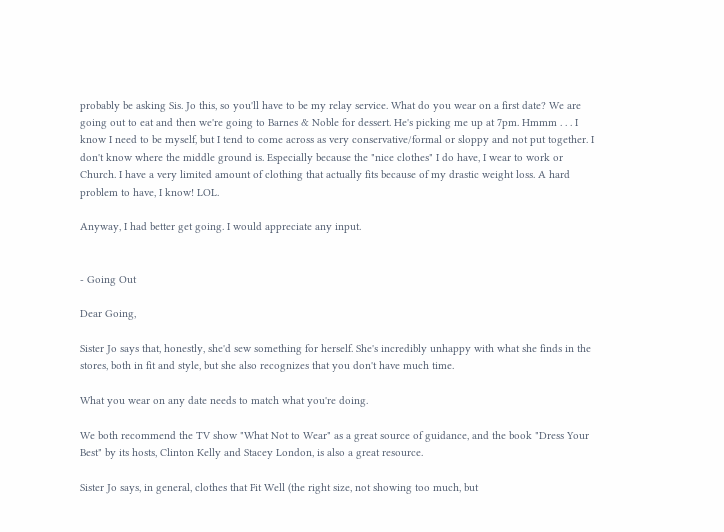probably be asking Sis. Jo this, so you'll have to be my relay service. What do you wear on a first date? We are going out to eat and then we're going to Barnes & Noble for dessert. He's picking me up at 7pm. Hmmm . . . I know I need to be myself, but I tend to come across as very conservative/formal or sloppy and not put together. I don't know where the middle ground is. Especially because the "nice clothes" I do have, I wear to work or Church. I have a very limited amount of clothing that actually fits because of my drastic weight loss. A hard problem to have, I know! LOL.

Anyway, I had better get going. I would appreciate any input.


- Going Out

Dear Going,

Sister Jo says that, honestly, she'd sew something for herself. She's incredibly unhappy with what she finds in the stores, both in fit and style, but she also recognizes that you don't have much time.

What you wear on any date needs to match what you're doing.

We both recommend the TV show "What Not to Wear" as a great source of guidance, and the book "Dress Your Best" by its hosts, Clinton Kelly and Stacey London, is also a great resource.

Sister Jo says, in general, clothes that Fit Well (the right size, not showing too much, but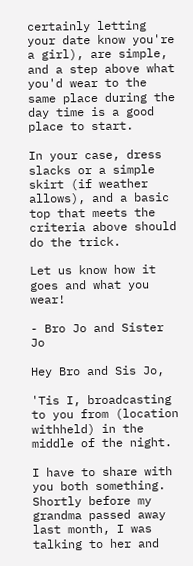certainly letting your date know you're a girl), are simple, and a step above what you'd wear to the same place during the day time is a good place to start.

In your case, dress slacks or a simple skirt (if weather allows), and a basic top that meets the criteria above should do the trick.

Let us know how it goes and what you wear!

- Bro Jo and Sister Jo

Hey Bro and Sis Jo,

'Tis I, broadcasting to you from (location withheld) in the middle of the night.

I have to share with you both something. Shortly before my grandma passed away last month, I was talking to her and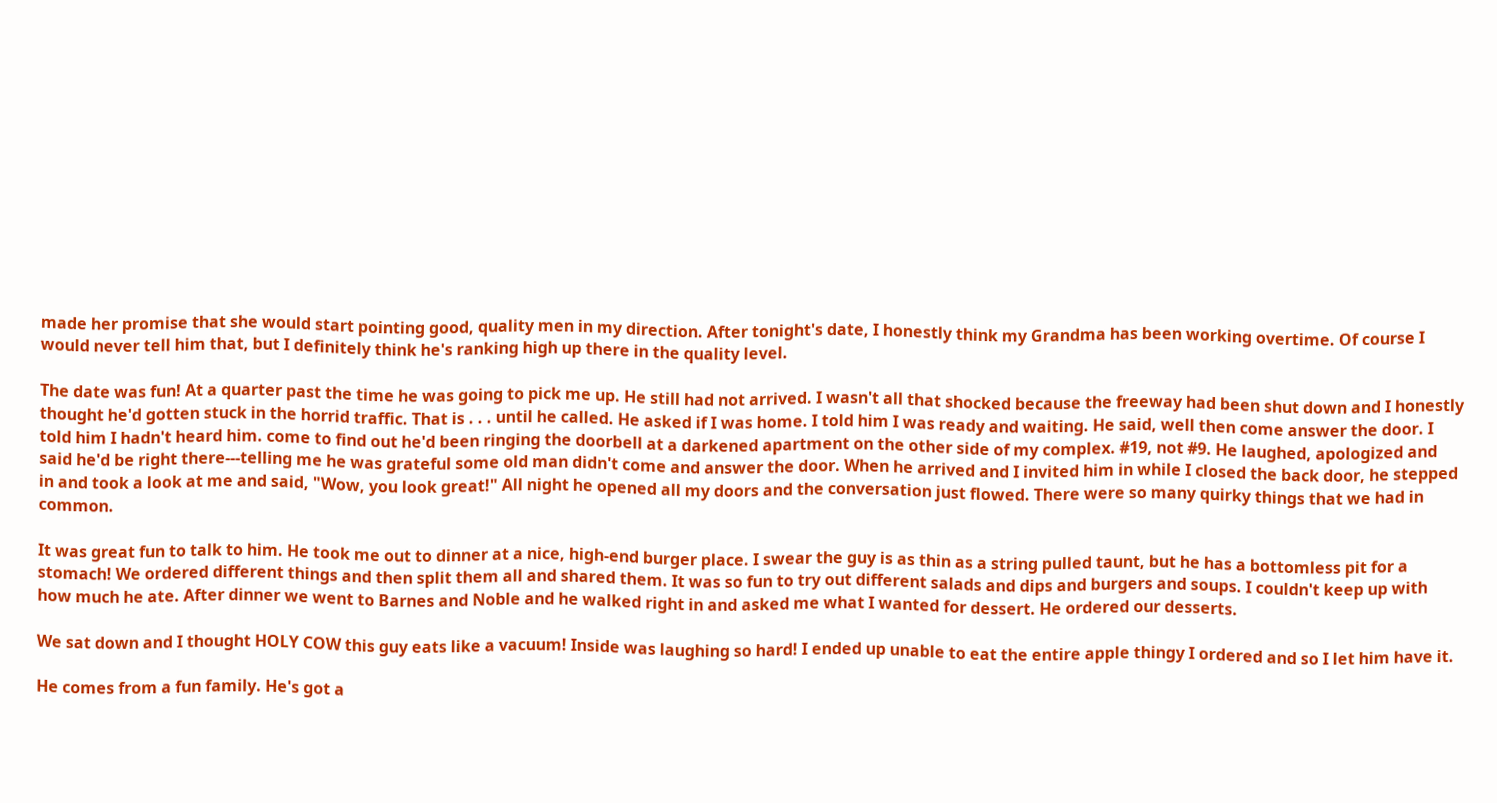made her promise that she would start pointing good, quality men in my direction. After tonight's date, I honestly think my Grandma has been working overtime. Of course I would never tell him that, but I definitely think he's ranking high up there in the quality level.

The date was fun! At a quarter past the time he was going to pick me up. He still had not arrived. I wasn't all that shocked because the freeway had been shut down and I honestly thought he'd gotten stuck in the horrid traffic. That is . . . until he called. He asked if I was home. I told him I was ready and waiting. He said, well then come answer the door. I told him I hadn't heard him. come to find out he'd been ringing the doorbell at a darkened apartment on the other side of my complex. #19, not #9. He laughed, apologized and said he'd be right there---telling me he was grateful some old man didn't come and answer the door. When he arrived and I invited him in while I closed the back door, he stepped in and took a look at me and said, "Wow, you look great!" All night he opened all my doors and the conversation just flowed. There were so many quirky things that we had in common.

It was great fun to talk to him. He took me out to dinner at a nice, high-end burger place. I swear the guy is as thin as a string pulled taunt, but he has a bottomless pit for a stomach! We ordered different things and then split them all and shared them. It was so fun to try out different salads and dips and burgers and soups. I couldn't keep up with how much he ate. After dinner we went to Barnes and Noble and he walked right in and asked me what I wanted for dessert. He ordered our desserts.

We sat down and I thought HOLY COW this guy eats like a vacuum! Inside was laughing so hard! I ended up unable to eat the entire apple thingy I ordered and so I let him have it.

He comes from a fun family. He's got a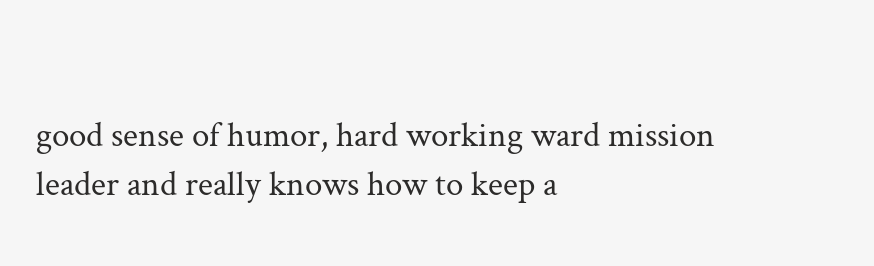good sense of humor, hard working ward mission leader and really knows how to keep a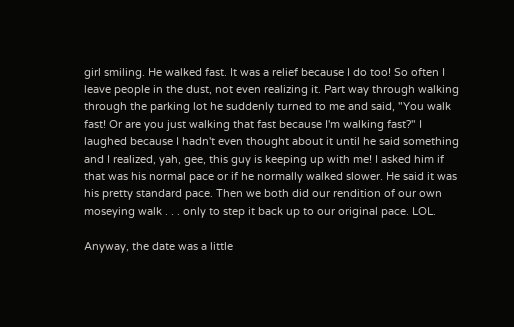girl smiling. He walked fast. It was a relief because I do too! So often I leave people in the dust, not even realizing it. Part way through walking through the parking lot he suddenly turned to me and said, "You walk fast! Or are you just walking that fast because I'm walking fast?" I laughed because I hadn't even thought about it until he said something and I realized, yah, gee, this guy is keeping up with me! I asked him if that was his normal pace or if he normally walked slower. He said it was his pretty standard pace. Then we both did our rendition of our own moseying walk . . . only to step it back up to our original pace. LOL.

Anyway, the date was a little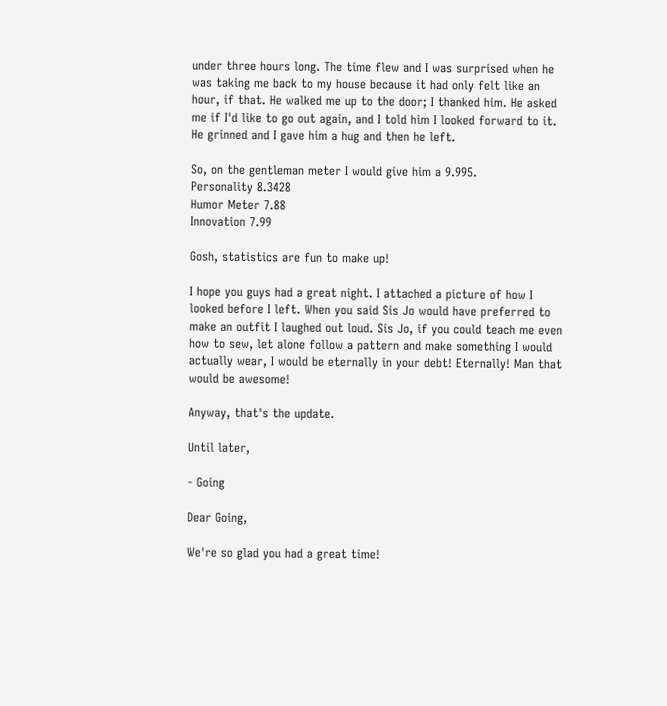under three hours long. The time flew and I was surprised when he was taking me back to my house because it had only felt like an hour, if that. He walked me up to the door; I thanked him. He asked me if I'd like to go out again, and I told him I looked forward to it. He grinned and I gave him a hug and then he left.

So, on the gentleman meter I would give him a 9.995.
Personality 8.3428
Humor Meter 7.88
Innovation 7.99

Gosh, statistics are fun to make up!

I hope you guys had a great night. I attached a picture of how I looked before I left. When you said Sis Jo would have preferred to make an outfit I laughed out loud. Sis Jo, if you could teach me even how to sew, let alone follow a pattern and make something I would actually wear, I would be eternally in your debt! Eternally! Man that would be awesome!

Anyway, that's the update.

Until later,

- Going

Dear Going,

We're so glad you had a great time!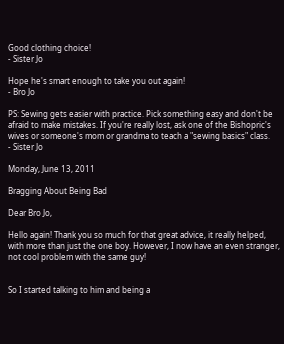Good clothing choice!
- Sister Jo

Hope he's smart enough to take you out again!
- Bro Jo

PS: Sewing gets easier with practice. Pick something easy and don't be afraid to make mistakes. If you're really lost, ask one of the Bishopric's wives or someone's mom or grandma to teach a "sewing basics" class.
- Sister Jo

Monday, June 13, 2011

Bragging About Being Bad

Dear Bro Jo,

Hello again! Thank you so much for that great advice, it really helped, with more than just the one boy. However, I now have an even stranger, not cool problem with the same guy!


So I started talking to him and being a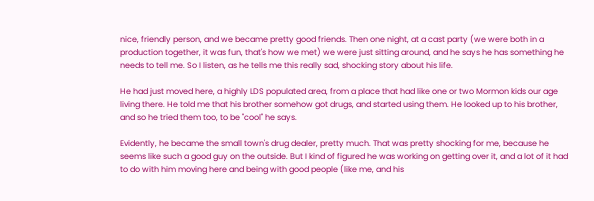nice, friendly person, and we became pretty good friends. Then one night, at a cast party (we were both in a production together, it was fun, that's how we met) we were just sitting around, and he says he has something he needs to tell me. So I listen, as he tells me this really sad, shocking story about his life.

He had just moved here, a highly LDS populated area, from a place that had like one or two Mormon kids our age living there. He told me that his brother somehow got drugs, and started using them. He looked up to his brother, and so he tried them too, to be ''cool'' he says.

Evidently, he became the small town's drug dealer, pretty much. That was pretty shocking for me, because he seems like such a good guy on the outside. But I kind of figured he was working on getting over it, and a lot of it had to do with him moving here and being with good people (like me, and his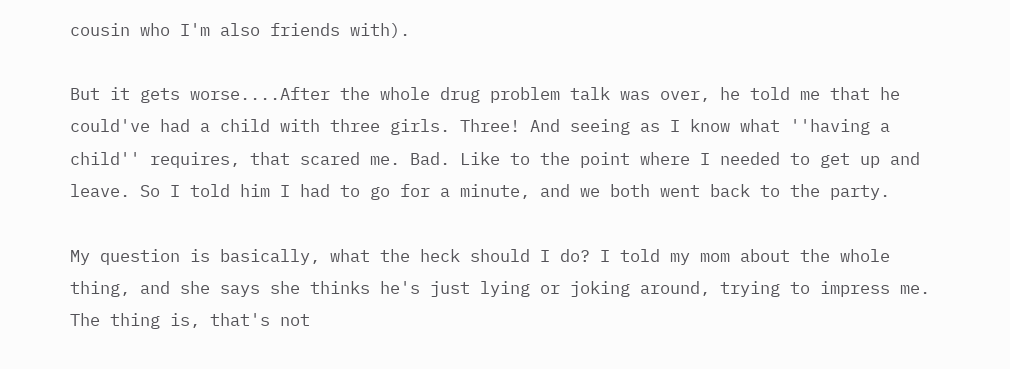cousin who I'm also friends with).

But it gets worse....After the whole drug problem talk was over, he told me that he could've had a child with three girls. Three! And seeing as I know what ''having a child'' requires, that scared me. Bad. Like to the point where I needed to get up and leave. So I told him I had to go for a minute, and we both went back to the party.

My question is basically, what the heck should I do? I told my mom about the whole thing, and she says she thinks he's just lying or joking around, trying to impress me. The thing is, that's not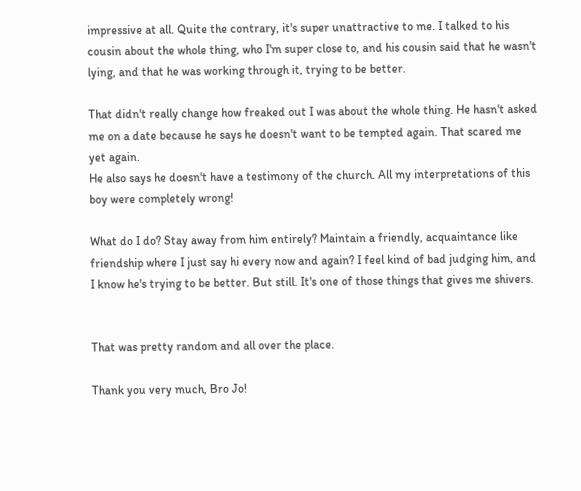impressive at all. Quite the contrary, it's super unattractive to me. I talked to his cousin about the whole thing, who I'm super close to, and his cousin said that he wasn't lying, and that he was working through it, trying to be better.

That didn't really change how freaked out I was about the whole thing. He hasn't asked me on a date because he says he doesn't want to be tempted again. That scared me yet again.
He also says he doesn't have a testimony of the church. All my interpretations of this boy were completely wrong!

What do I do? Stay away from him entirely? Maintain a friendly, acquaintance like friendship where I just say hi every now and again? I feel kind of bad judging him, and I know he's trying to be better. But still. It's one of those things that gives me shivers.


That was pretty random and all over the place.

Thank you very much, Bro Jo!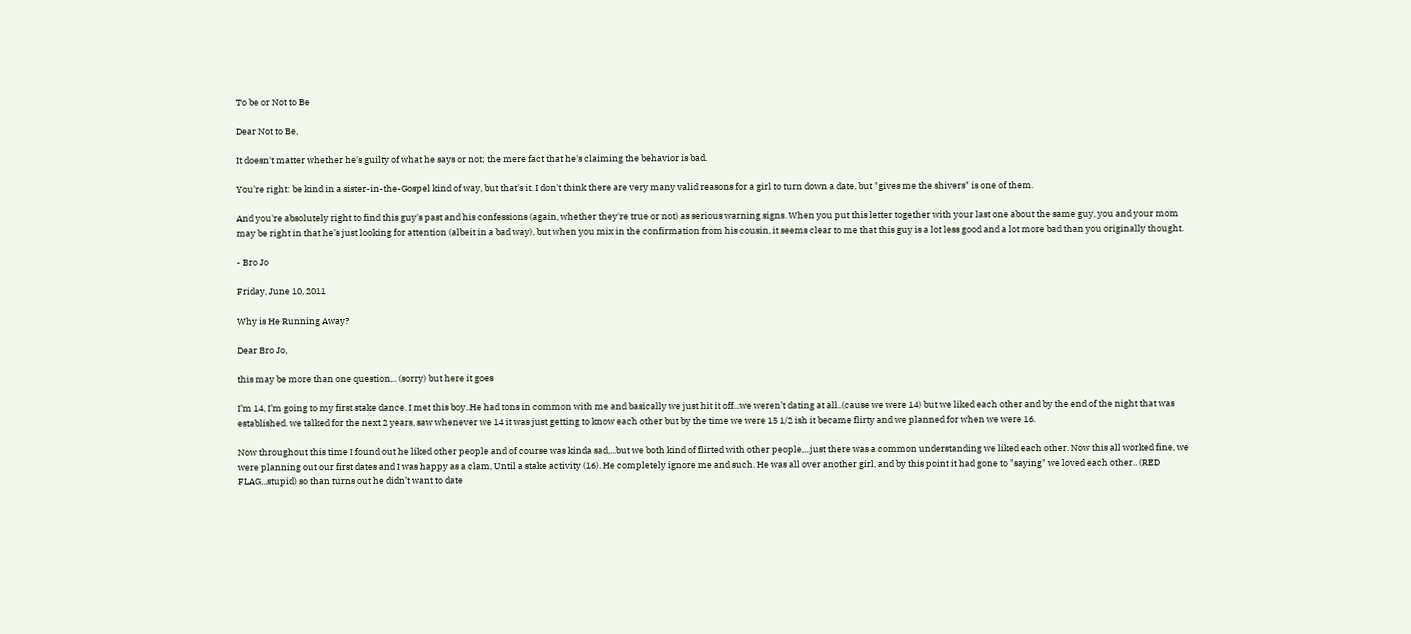To be or Not to Be

Dear Not to Be,

It doesn't matter whether he's guilty of what he says or not; the mere fact that he's claiming the behavior is bad.

You're right: be kind in a sister-in-the-Gospel kind of way, but that's it. I don't think there are very many valid reasons for a girl to turn down a date, but "gives me the shivers" is one of them.

And you're absolutely right to find this guy's past and his confessions (again, whether they're true or not) as serious warning signs. When you put this letter together with your last one about the same guy, you and your mom may be right in that he’s just looking for attention (albeit in a bad way), but when you mix in the confirmation from his cousin, it seems clear to me that this guy is a lot less good and a lot more bad than you originally thought.

- Bro Jo

Friday, June 10, 2011

Why is He Running Away?

Dear Bro Jo,

this may be more than one question,.. (sorry) but here it goes

I’m 14, I’m going to my first stake dance. I met this boy..He had tons in common with me and basically we just hit it off...we weren’t dating at all..(cause we were 14) but we liked each other and by the end of the night that was established. we talked for the next 2 years, saw whenever we 14 it was just getting to know each other but by the time we were 15 1/2 ish it became flirty and we planned for when we were 16.

Now throughout this time I found out he liked other people and of course was kinda sad,...but we both kind of flirted with other people,...just there was a common understanding we liked each other. Now this all worked fine, we were planning out our first dates and I was happy as a clam, Until a stake activity (16). He completely ignore me and such. He was all over another girl, and by this point it had gone to "saying" we loved each other.. (RED FLAG...stupid) so than turns out he didn’t want to date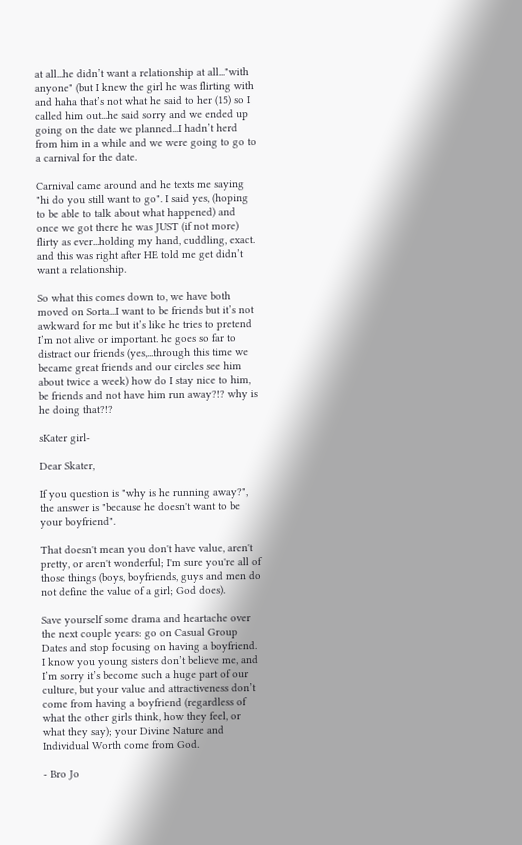at all...he didn’t want a relationship at all..."with anyone" (but I knew the girl he was flirting with and haha that’s not what he said to her (15) so I called him out...he said sorry and we ended up going on the date we planned...I hadn’t herd from him in a while and we were going to go to a carnival for the date.

Carnival came around and he texts me saying "hi do you still want to go". I said yes, (hoping to be able to talk about what happened) and once we got there he was JUST (if not more) flirty as ever...holding my hand, cuddling, exact. and this was right after HE told me get didn’t want a relationship.

So what this comes down to, we have both moved on Sorta...I want to be friends but it’s not awkward for me but it’s like he tries to pretend I’m not alive or important. he goes so far to distract our friends (yes,...through this time we became great friends and our circles see him about twice a week) how do I stay nice to him, be friends and not have him run away?!? why is he doing that?!?

sKater girl-

Dear Skater,

If you question is "why is he running away?", the answer is "because he doesn't want to be your boyfriend".

That doesn't mean you don't have value, aren't pretty, or aren't wonderful; I'm sure you're all of those things (boys, boyfriends, guys and men do not define the value of a girl; God does).

Save yourself some drama and heartache over the next couple years: go on Casual Group Dates and stop focusing on having a boyfriend.
I know you young sisters don’t believe me, and I’m sorry it’s become such a huge part of our culture, but your value and attractiveness don’t come from having a boyfriend (regardless of what the other girls think, how they feel, or what they say); your Divine Nature and Individual Worth come from God.

- Bro Jo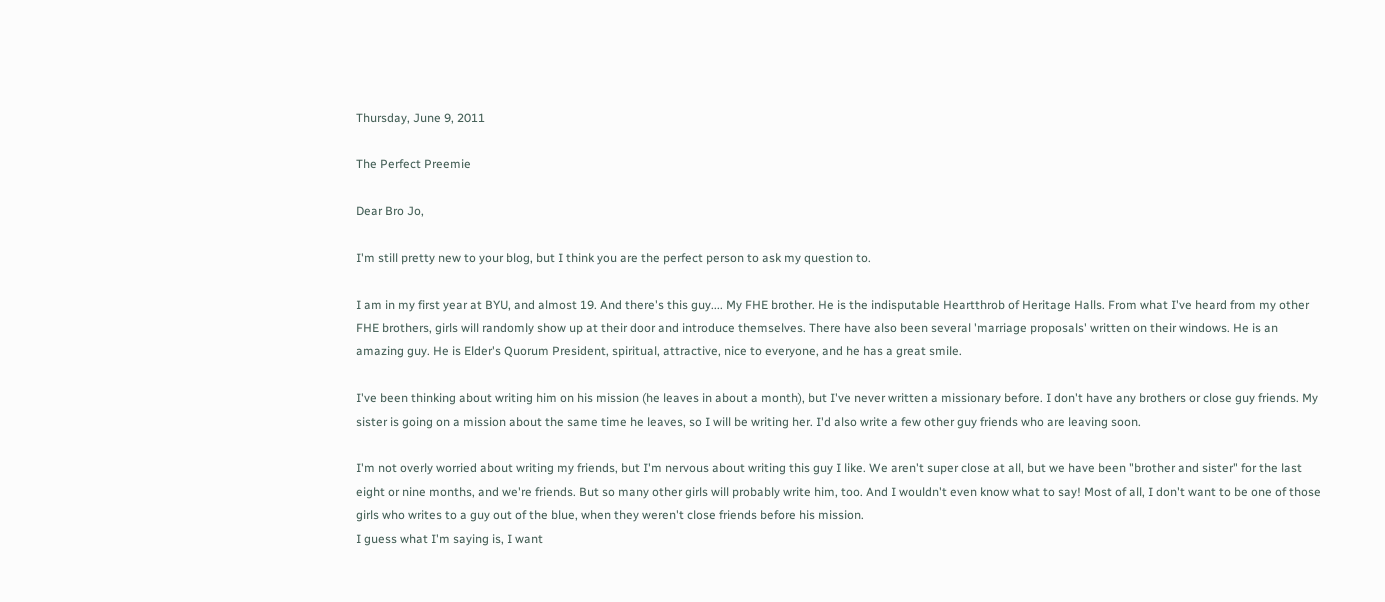Thursday, June 9, 2011

The Perfect Preemie

Dear Bro Jo,

I'm still pretty new to your blog, but I think you are the perfect person to ask my question to.

I am in my first year at BYU, and almost 19. And there's this guy.... My FHE brother. He is the indisputable Heartthrob of Heritage Halls. From what I've heard from my other FHE brothers, girls will randomly show up at their door and introduce themselves. There have also been several 'marriage proposals' written on their windows. He is an amazing guy. He is Elder's Quorum President, spiritual, attractive, nice to everyone, and he has a great smile.

I've been thinking about writing him on his mission (he leaves in about a month), but I've never written a missionary before. I don't have any brothers or close guy friends. My sister is going on a mission about the same time he leaves, so I will be writing her. I'd also write a few other guy friends who are leaving soon.

I'm not overly worried about writing my friends, but I'm nervous about writing this guy I like. We aren't super close at all, but we have been "brother and sister" for the last eight or nine months, and we're friends. But so many other girls will probably write him, too. And I wouldn't even know what to say! Most of all, I don't want to be one of those girls who writes to a guy out of the blue, when they weren't close friends before his mission.
I guess what I'm saying is, I want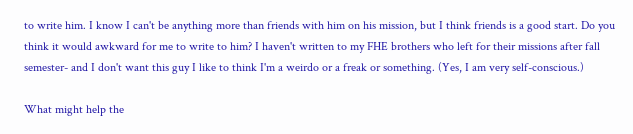to write him. I know I can't be anything more than friends with him on his mission, but I think friends is a good start. Do you think it would awkward for me to write to him? I haven't written to my FHE brothers who left for their missions after fall semester- and I don't want this guy I like to think I'm a weirdo or a freak or something. (Yes, I am very self-conscious.)

What might help the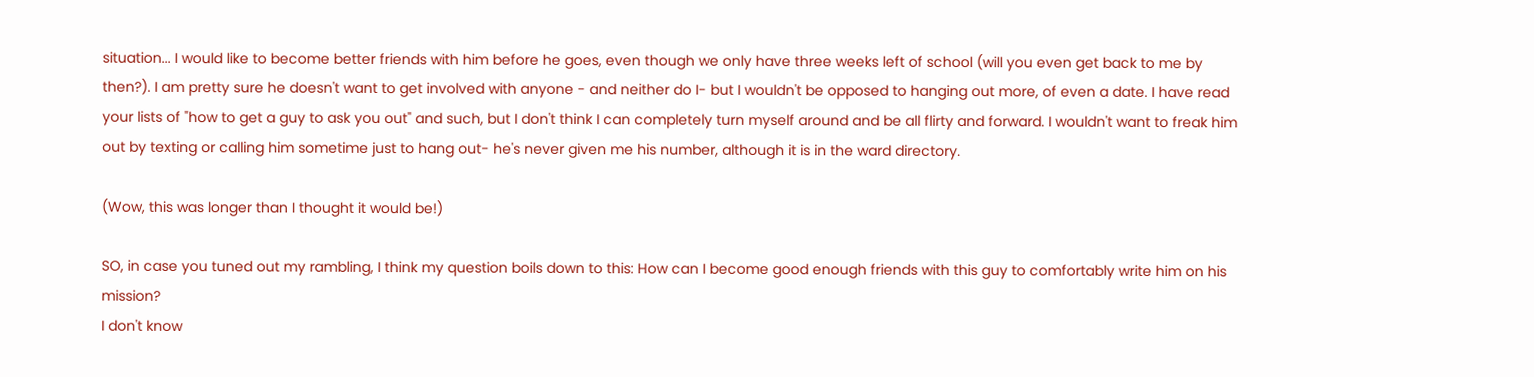situation... I would like to become better friends with him before he goes, even though we only have three weeks left of school (will you even get back to me by then?). I am pretty sure he doesn't want to get involved with anyone - and neither do I- but I wouldn't be opposed to hanging out more, of even a date. I have read your lists of "how to get a guy to ask you out" and such, but I don't think I can completely turn myself around and be all flirty and forward. I wouldn't want to freak him out by texting or calling him sometime just to hang out- he's never given me his number, although it is in the ward directory.

(Wow, this was longer than I thought it would be!)

SO, in case you tuned out my rambling, I think my question boils down to this: How can I become good enough friends with this guy to comfortably write him on his mission?
I don't know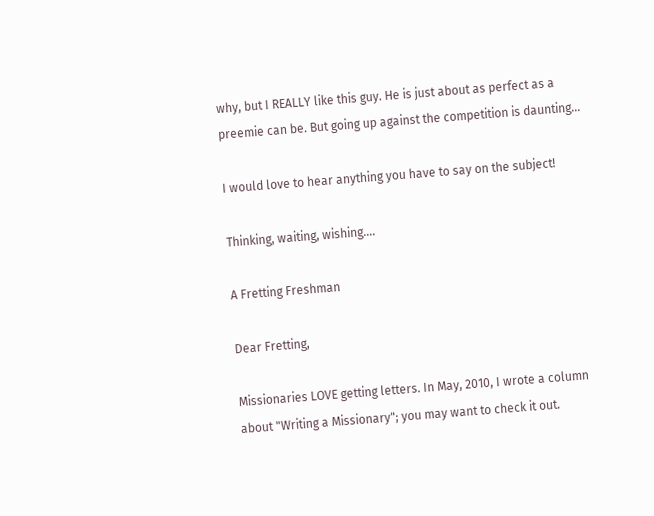why, but I REALLY like this guy. He is just about as perfect as a preemie can be. But going up against the competition is daunting...

I would love to hear anything you have to say on the subject!

Thinking, waiting, wishing....

A Fretting Freshman

Dear Fretting,

Missionaries LOVE getting letters. In May, 2010, I wrote a column about "Writing a Missionary"; you may want to check it out.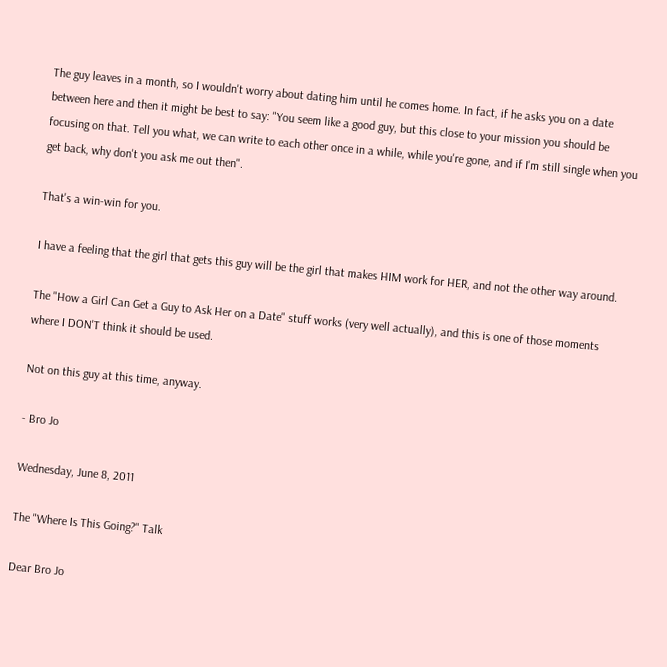The guy leaves in a month, so I wouldn't worry about dating him until he comes home. In fact, if he asks you on a date between here and then it might be best to say: "You seem like a good guy, but this close to your mission you should be focusing on that. Tell you what, we can write to each other once in a while, while you're gone, and if I'm still single when you get back, why don't you ask me out then".

That's a win-win for you.

I have a feeling that the girl that gets this guy will be the girl that makes HIM work for HER, and not the other way around.

The "How a Girl Can Get a Guy to Ask Her on a Date" stuff works (very well actually), and this is one of those moments where I DON'T think it should be used.

Not on this guy at this time, anyway.

- Bro Jo

Wednesday, June 8, 2011

The "Where Is This Going?" Talk

Dear Bro Jo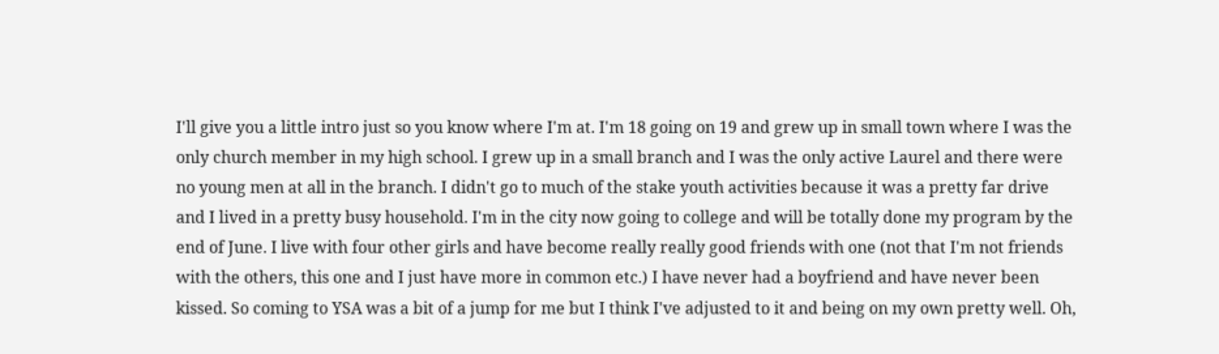I'll give you a little intro just so you know where I'm at. I'm 18 going on 19 and grew up in small town where I was the only church member in my high school. I grew up in a small branch and I was the only active Laurel and there were no young men at all in the branch. I didn't go to much of the stake youth activities because it was a pretty far drive and I lived in a pretty busy household. I'm in the city now going to college and will be totally done my program by the end of June. I live with four other girls and have become really really good friends with one (not that I'm not friends with the others, this one and I just have more in common etc.) I have never had a boyfriend and have never been kissed. So coming to YSA was a bit of a jump for me but I think I've adjusted to it and being on my own pretty well. Oh,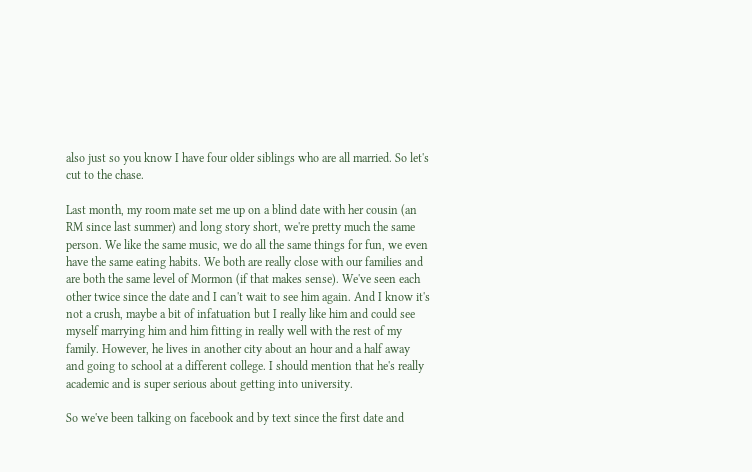also just so you know I have four older siblings who are all married. So let's cut to the chase.

Last month, my room mate set me up on a blind date with her cousin (an RM since last summer) and long story short, we're pretty much the same person. We like the same music, we do all the same things for fun, we even have the same eating habits. We both are really close with our families and are both the same level of Mormon (if that makes sense). We've seen each other twice since the date and I can't wait to see him again. And I know it's not a crush, maybe a bit of infatuation but I really like him and could see myself marrying him and him fitting in really well with the rest of my family. However, he lives in another city about an hour and a half away and going to school at a different college. I should mention that he's really academic and is super serious about getting into university.

So we've been talking on facebook and by text since the first date and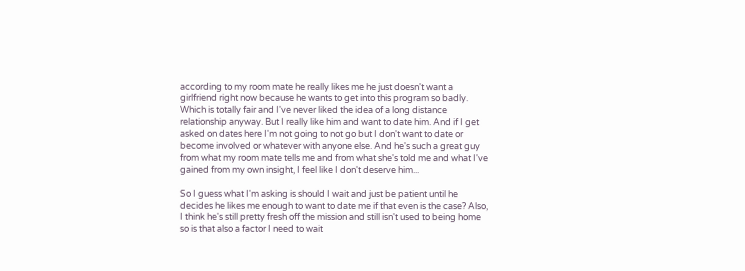according to my room mate he really likes me he just doesn't want a girlfriend right now because he wants to get into this program so badly. Which is totally fair and I've never liked the idea of a long distance relationship anyway. But I really like him and want to date him. And if I get asked on dates here I'm not going to not go but I don't want to date or become involved or whatever with anyone else. And he's such a great guy from what my room mate tells me and from what she's told me and what I've gained from my own insight, I feel like I don't deserve him...

So I guess what I'm asking is should I wait and just be patient until he decides he likes me enough to want to date me if that even is the case? Also, I think he's still pretty fresh off the mission and still isn't used to being home so is that also a factor I need to wait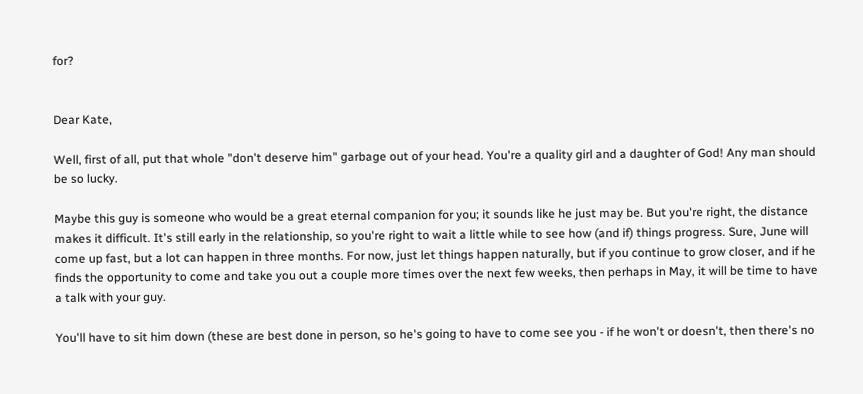for?


Dear Kate,

Well, first of all, put that whole "don't deserve him" garbage out of your head. You're a quality girl and a daughter of God! Any man should be so lucky.

Maybe this guy is someone who would be a great eternal companion for you; it sounds like he just may be. But you're right, the distance makes it difficult. It's still early in the relationship, so you're right to wait a little while to see how (and if) things progress. Sure, June will come up fast, but a lot can happen in three months. For now, just let things happen naturally, but if you continue to grow closer, and if he finds the opportunity to come and take you out a couple more times over the next few weeks, then perhaps in May, it will be time to have a talk with your guy.

You'll have to sit him down (these are best done in person, so he's going to have to come see you - if he won't or doesn't, then there's no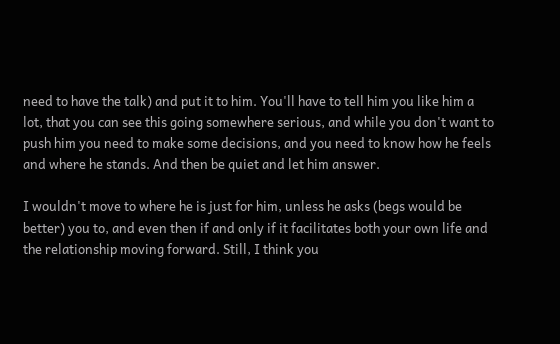need to have the talk) and put it to him. You'll have to tell him you like him a lot, that you can see this going somewhere serious, and while you don't want to push him you need to make some decisions, and you need to know how he feels and where he stands. And then be quiet and let him answer.

I wouldn't move to where he is just for him, unless he asks (begs would be better) you to, and even then if and only if it facilitates both your own life and the relationship moving forward. Still, I think you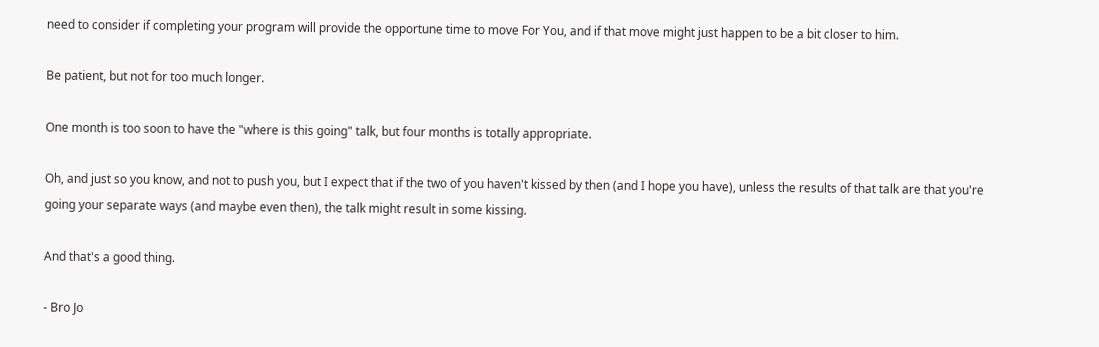need to consider if completing your program will provide the opportune time to move For You, and if that move might just happen to be a bit closer to him.

Be patient, but not for too much longer.

One month is too soon to have the "where is this going" talk, but four months is totally appropriate.

Oh, and just so you know, and not to push you, but I expect that if the two of you haven't kissed by then (and I hope you have), unless the results of that talk are that you're going your separate ways (and maybe even then), the talk might result in some kissing.

And that's a good thing.

- Bro Jo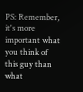PS: Remember, it's more important what you think of this guy than what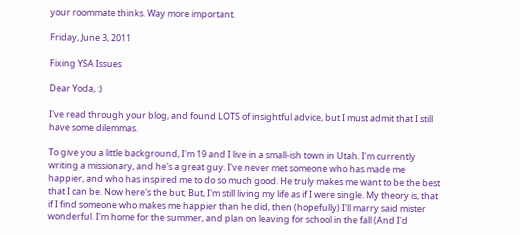your roommate thinks. Way more important.

Friday, June 3, 2011

Fixing YSA Issues

Dear Yoda, :)

I've read through your blog, and found LOTS of insightful advice, but I must admit that I still have some dilemmas.

To give you a little background, I'm 19 and I live in a small-ish town in Utah. I'm currently writing a missionary, and he's a great guy. I've never met someone who has made me happier, and who has inspired me to do so much good. He truly makes me want to be the best that I can be. Now here's the but; But, I'm still living my life as if I were single. My theory is, that if I find someone who makes me happier than he did, then (hopefully) I'll marry said mister wonderful. I'm home for the summer, and plan on leaving for school in the fall (And I'd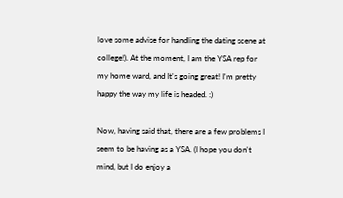love some advise for handling the dating scene at college!). At the moment, I am the YSA rep for my home ward, and It's going great! I'm pretty happy the way my life is headed. :)

Now, having said that, there are a few problems I seem to be having as a YSA. (I hope you don't mind, but I do enjoy a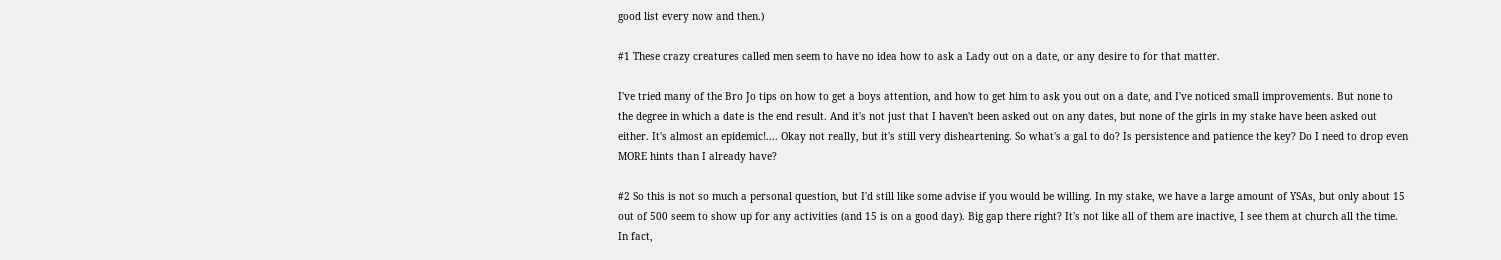good list every now and then.)

#1 These crazy creatures called men seem to have no idea how to ask a Lady out on a date, or any desire to for that matter.

I've tried many of the Bro Jo tips on how to get a boys attention, and how to get him to ask you out on a date, and I've noticed small improvements. But none to the degree in which a date is the end result. And it's not just that I haven't been asked out on any dates, but none of the girls in my stake have been asked out either. It's almost an epidemic!.... Okay not really, but it's still very disheartening. So what's a gal to do? Is persistence and patience the key? Do I need to drop even MORE hints than I already have?

#2 So this is not so much a personal question, but I'd still like some advise if you would be willing. In my stake, we have a large amount of YSAs, but only about 15 out of 500 seem to show up for any activities (and 15 is on a good day). Big gap there right? It's not like all of them are inactive, I see them at church all the time. In fact,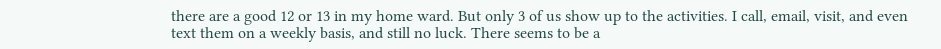there are a good 12 or 13 in my home ward. But only 3 of us show up to the activities. I call, email, visit, and even text them on a weekly basis, and still no luck. There seems to be a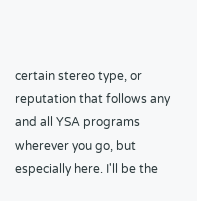certain stereo type, or reputation that follows any and all YSA programs wherever you go, but especially here. I'll be the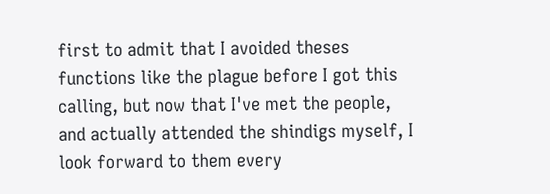first to admit that I avoided theses functions like the plague before I got this calling, but now that I've met the people, and actually attended the shindigs myself, I look forward to them every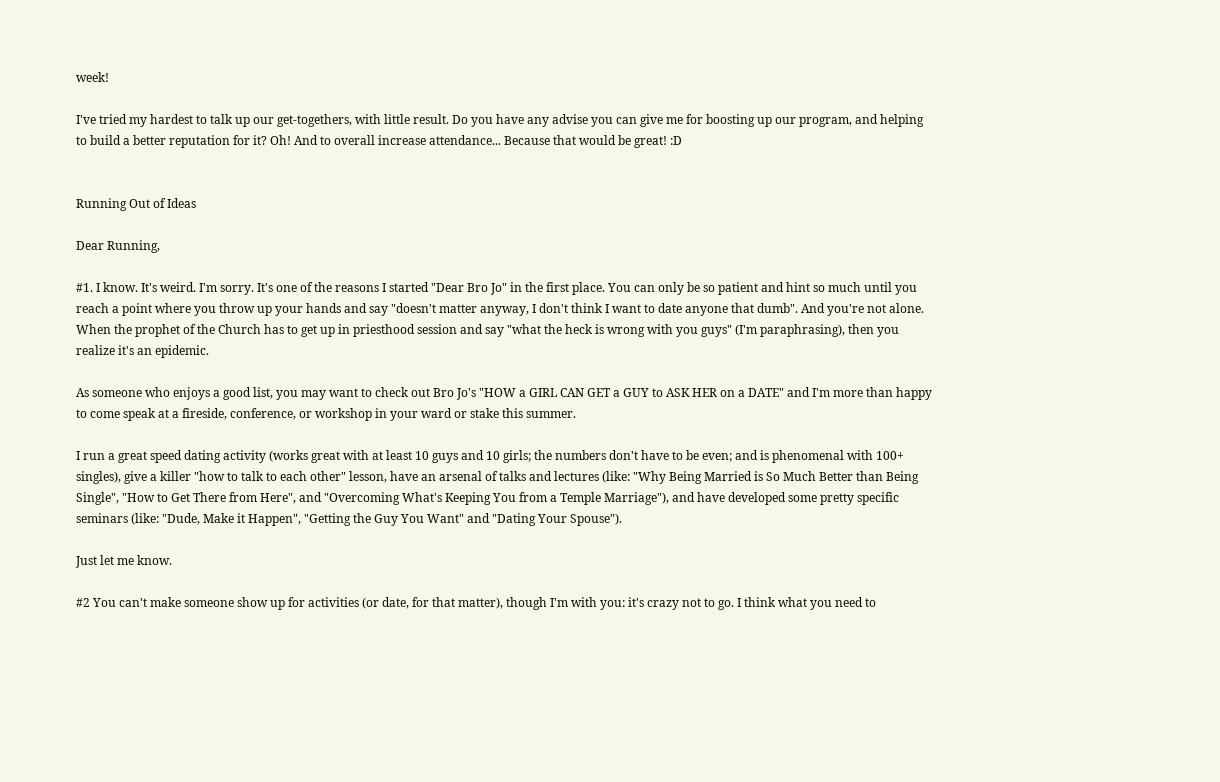week!

I've tried my hardest to talk up our get-togethers, with little result. Do you have any advise you can give me for boosting up our program, and helping to build a better reputation for it? Oh! And to overall increase attendance... Because that would be great! :D


Running Out of Ideas

Dear Running,

#1. I know. It's weird. I'm sorry. It's one of the reasons I started "Dear Bro Jo" in the first place. You can only be so patient and hint so much until you reach a point where you throw up your hands and say "doesn't matter anyway, I don't think I want to date anyone that dumb". And you're not alone. When the prophet of the Church has to get up in priesthood session and say "what the heck is wrong with you guys" (I'm paraphrasing), then you realize it's an epidemic.

As someone who enjoys a good list, you may want to check out Bro Jo's "HOW a GIRL CAN GET a GUY to ASK HER on a DATE" and I'm more than happy to come speak at a fireside, conference, or workshop in your ward or stake this summer.

I run a great speed dating activity (works great with at least 10 guys and 10 girls; the numbers don't have to be even; and is phenomenal with 100+ singles), give a killer "how to talk to each other" lesson, have an arsenal of talks and lectures (like: "Why Being Married is So Much Better than Being Single", "How to Get There from Here", and "Overcoming What's Keeping You from a Temple Marriage"), and have developed some pretty specific seminars (like: "Dude, Make it Happen", "Getting the Guy You Want" and "Dating Your Spouse").

Just let me know.

#2 You can't make someone show up for activities (or date, for that matter), though I'm with you: it's crazy not to go. I think what you need to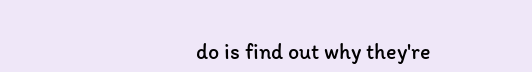do is find out why they're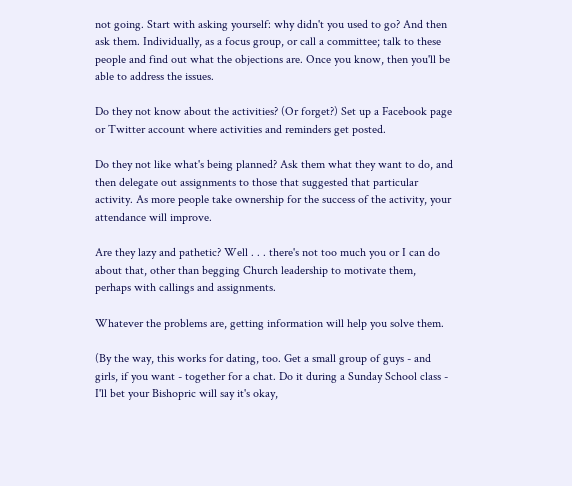not going. Start with asking yourself: why didn't you used to go? And then ask them. Individually, as a focus group, or call a committee; talk to these people and find out what the objections are. Once you know, then you'll be able to address the issues.

Do they not know about the activities? (Or forget?) Set up a Facebook page or Twitter account where activities and reminders get posted.

Do they not like what's being planned? Ask them what they want to do, and then delegate out assignments to those that suggested that particular activity. As more people take ownership for the success of the activity, your attendance will improve.

Are they lazy and pathetic? Well . . . there's not too much you or I can do about that, other than begging Church leadership to motivate them, perhaps with callings and assignments.

Whatever the problems are, getting information will help you solve them.

(By the way, this works for dating, too. Get a small group of guys - and girls, if you want - together for a chat. Do it during a Sunday School class - I'll bet your Bishopric will say it's okay,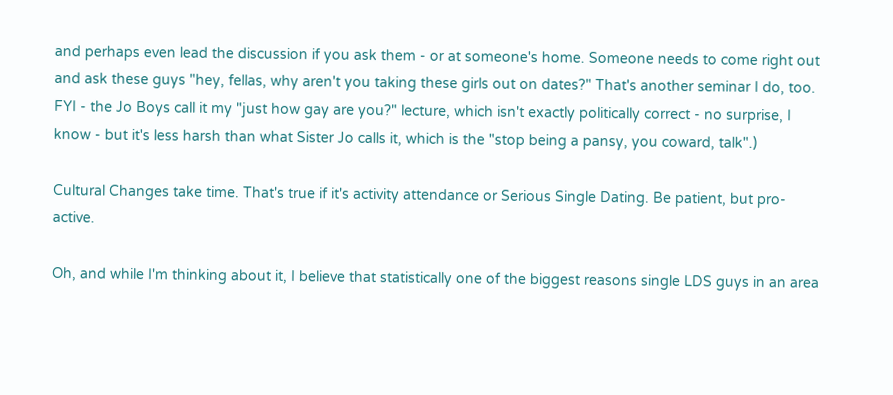and perhaps even lead the discussion if you ask them - or at someone's home. Someone needs to come right out and ask these guys "hey, fellas, why aren't you taking these girls out on dates?" That's another seminar I do, too. FYI - the Jo Boys call it my "just how gay are you?" lecture, which isn't exactly politically correct - no surprise, I know - but it's less harsh than what Sister Jo calls it, which is the "stop being a pansy, you coward, talk".)

Cultural Changes take time. That's true if it's activity attendance or Serious Single Dating. Be patient, but pro-active.

Oh, and while I'm thinking about it, I believe that statistically one of the biggest reasons single LDS guys in an area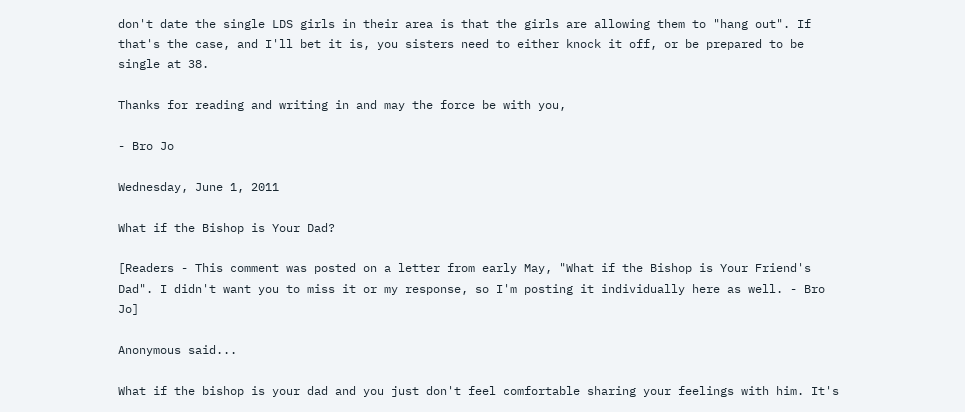don't date the single LDS girls in their area is that the girls are allowing them to "hang out". If that's the case, and I'll bet it is, you sisters need to either knock it off, or be prepared to be single at 38.

Thanks for reading and writing in and may the force be with you,

- Bro Jo

Wednesday, June 1, 2011

What if the Bishop is Your Dad?

[Readers - This comment was posted on a letter from early May, "What if the Bishop is Your Friend's Dad". I didn't want you to miss it or my response, so I'm posting it individually here as well. - Bro Jo]

Anonymous said...

What if the bishop is your dad and you just don't feel comfortable sharing your feelings with him. It's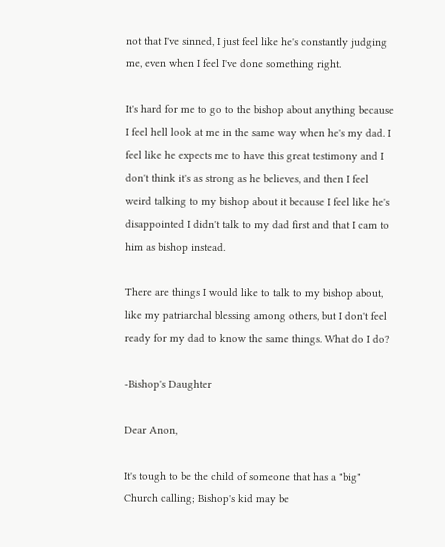not that I've sinned, I just feel like he's constantly judging me, even when I feel I've done something right.

It's hard for me to go to the bishop about anything because I feel hell look at me in the same way when he's my dad. I feel like he expects me to have this great testimony and I don't think it's as strong as he believes, and then I feel weird talking to my bishop about it because I feel like he's disappointed I didn't talk to my dad first and that I cam to him as bishop instead.

There are things I would like to talk to my bishop about, like my patriarchal blessing among others, but I don't feel ready for my dad to know the same things. What do I do?

-Bishop's Daughter

Dear Anon,

It's tough to be the child of someone that has a "big" Church calling; Bishop's kid may be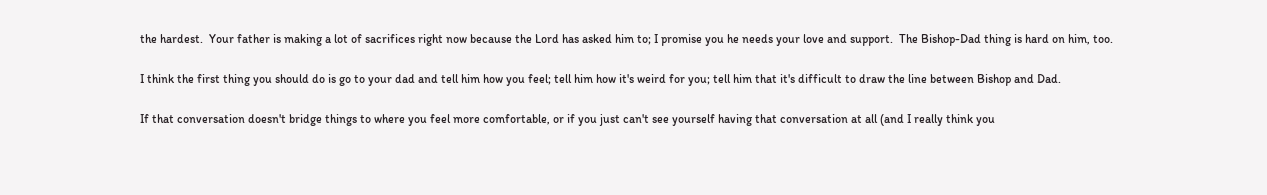the hardest.  Your father is making a lot of sacrifices right now because the Lord has asked him to; I promise you he needs your love and support.  The Bishop-Dad thing is hard on him, too.

I think the first thing you should do is go to your dad and tell him how you feel; tell him how it's weird for you; tell him that it's difficult to draw the line between Bishop and Dad.

If that conversation doesn't bridge things to where you feel more comfortable, or if you just can't see yourself having that conversation at all (and I really think you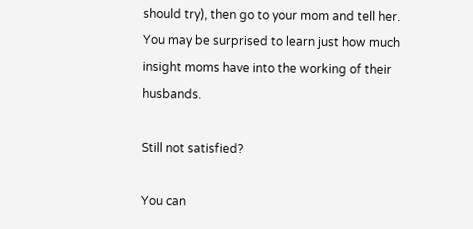should try), then go to your mom and tell her. You may be surprised to learn just how much insight moms have into the working of their husbands.

Still not satisfied?

You can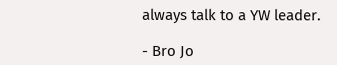always talk to a YW leader.

- Bro Jo